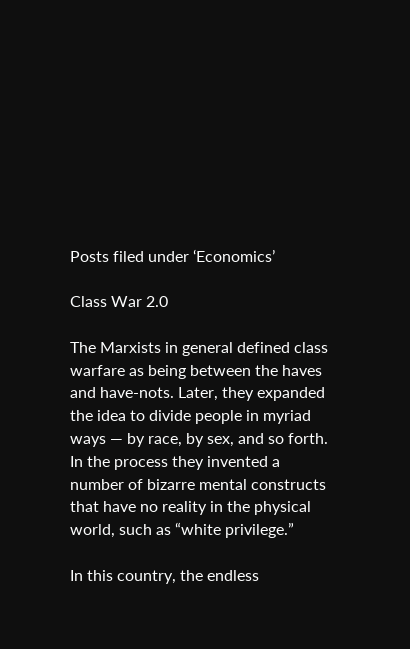Posts filed under ‘Economics’

Class War 2.0

The Marxists in general defined class warfare as being between the haves and have-nots. Later, they expanded the idea to divide people in myriad ways — by race, by sex, and so forth. In the process they invented a number of bizarre mental constructs that have no reality in the physical world, such as “white privilege.”

In this country, the endless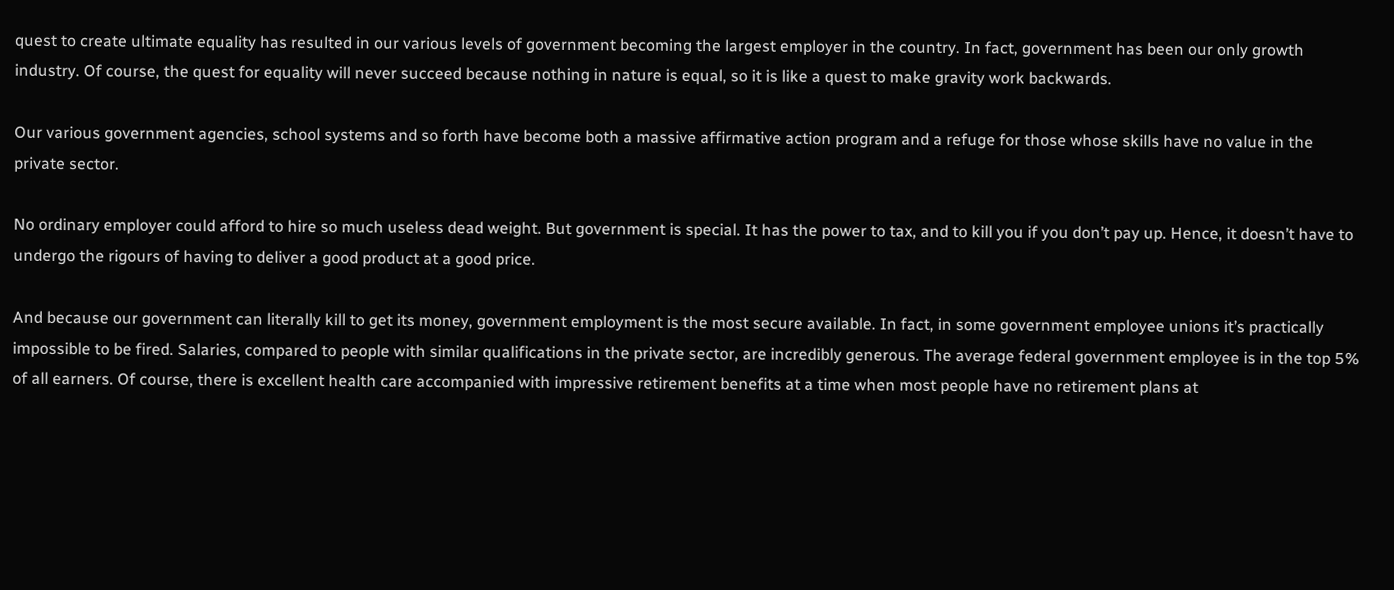quest to create ultimate equality has resulted in our various levels of government becoming the largest employer in the country. In fact, government has been our only growth industry. Of course, the quest for equality will never succeed because nothing in nature is equal, so it is like a quest to make gravity work backwards.

Our various government agencies, school systems and so forth have become both a massive affirmative action program and a refuge for those whose skills have no value in the private sector.

No ordinary employer could afford to hire so much useless dead weight. But government is special. It has the power to tax, and to kill you if you don’t pay up. Hence, it doesn’t have to undergo the rigours of having to deliver a good product at a good price.

And because our government can literally kill to get its money, government employment is the most secure available. In fact, in some government employee unions it’s practically impossible to be fired. Salaries, compared to people with similar qualifications in the private sector, are incredibly generous. The average federal government employee is in the top 5% of all earners. Of course, there is excellent health care accompanied with impressive retirement benefits at a time when most people have no retirement plans at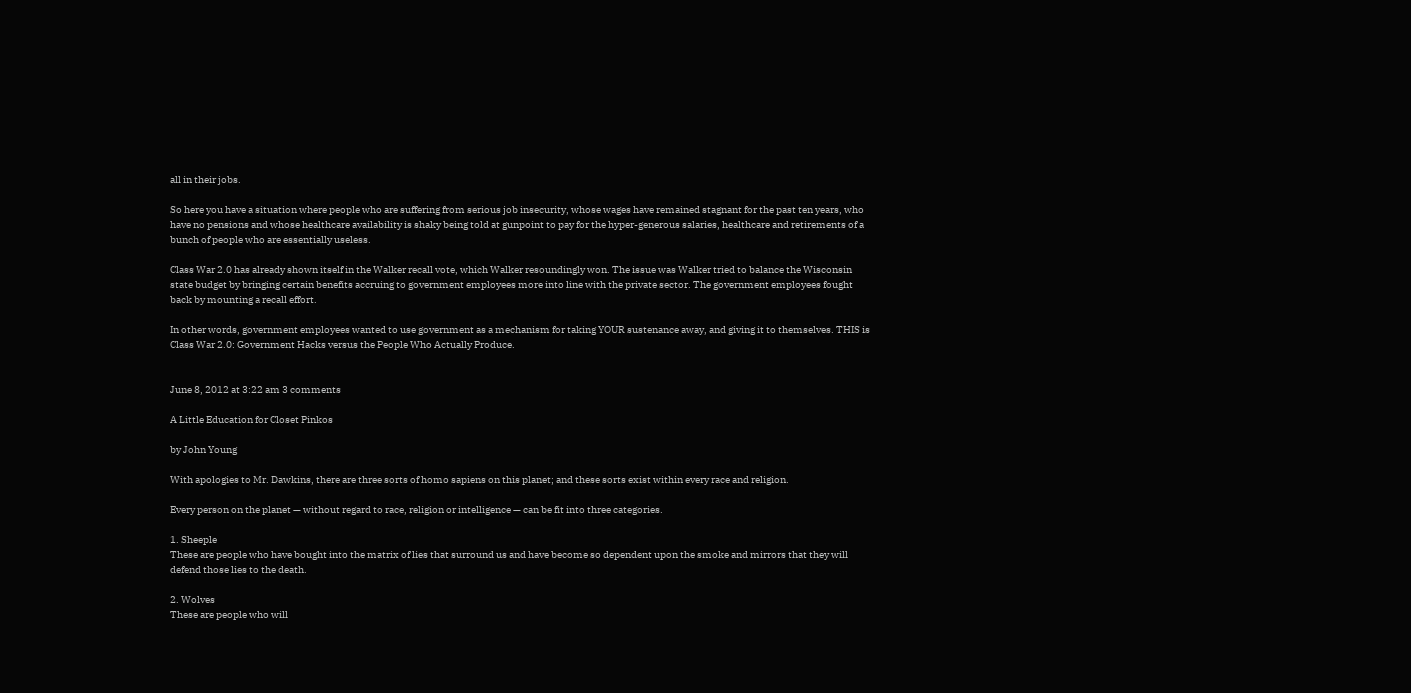all in their jobs.

So here you have a situation where people who are suffering from serious job insecurity, whose wages have remained stagnant for the past ten years, who have no pensions and whose healthcare availability is shaky being told at gunpoint to pay for the hyper-generous salaries, healthcare and retirements of a bunch of people who are essentially useless.

Class War 2.0 has already shown itself in the Walker recall vote, which Walker resoundingly won. The issue was Walker tried to balance the Wisconsin state budget by bringing certain benefits accruing to government employees more into line with the private sector. The government employees fought back by mounting a recall effort.

In other words, government employees wanted to use government as a mechanism for taking YOUR sustenance away, and giving it to themselves. THIS is Class War 2.0: Government Hacks versus the People Who Actually Produce.


June 8, 2012 at 3:22 am 3 comments

A Little Education for Closet Pinkos

by John Young

With apologies to Mr. Dawkins, there are three sorts of homo sapiens on this planet; and these sorts exist within every race and religion.

Every person on the planet — without regard to race, religion or intelligence — can be fit into three categories.

1. Sheeple
These are people who have bought into the matrix of lies that surround us and have become so dependent upon the smoke and mirrors that they will defend those lies to the death.

2. Wolves
These are people who will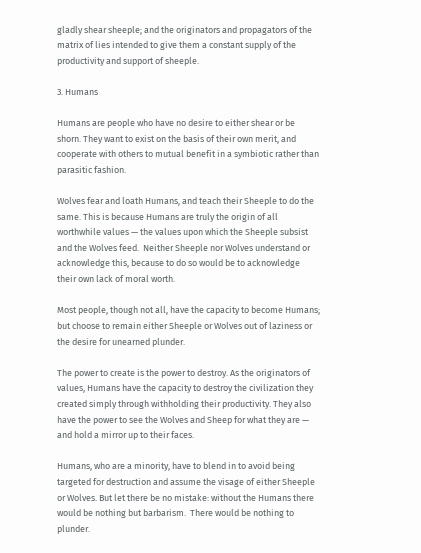gladly shear sheeple; and the originators and propagators of the matrix of lies intended to give them a constant supply of the productivity and support of sheeple.

3. Humans

Humans are people who have no desire to either shear or be shorn. They want to exist on the basis of their own merit, and cooperate with others to mutual benefit in a symbiotic rather than parasitic fashion.

Wolves fear and loath Humans, and teach their Sheeple to do the same. This is because Humans are truly the origin of all worthwhile values — the values upon which the Sheeple subsist and the Wolves feed.  Neither Sheeple nor Wolves understand or acknowledge this, because to do so would be to acknowledge their own lack of moral worth.

Most people, though not all, have the capacity to become Humans; but choose to remain either Sheeple or Wolves out of laziness or the desire for unearned plunder.

The power to create is the power to destroy. As the originators of values, Humans have the capacity to destroy the civilization they created simply through withholding their productivity. They also have the power to see the Wolves and Sheep for what they are — and hold a mirror up to their faces.

Humans, who are a minority, have to blend in to avoid being targeted for destruction and assume the visage of either Sheeple or Wolves. But let there be no mistake: without the Humans there would be nothing but barbarism.  There would be nothing to plunder.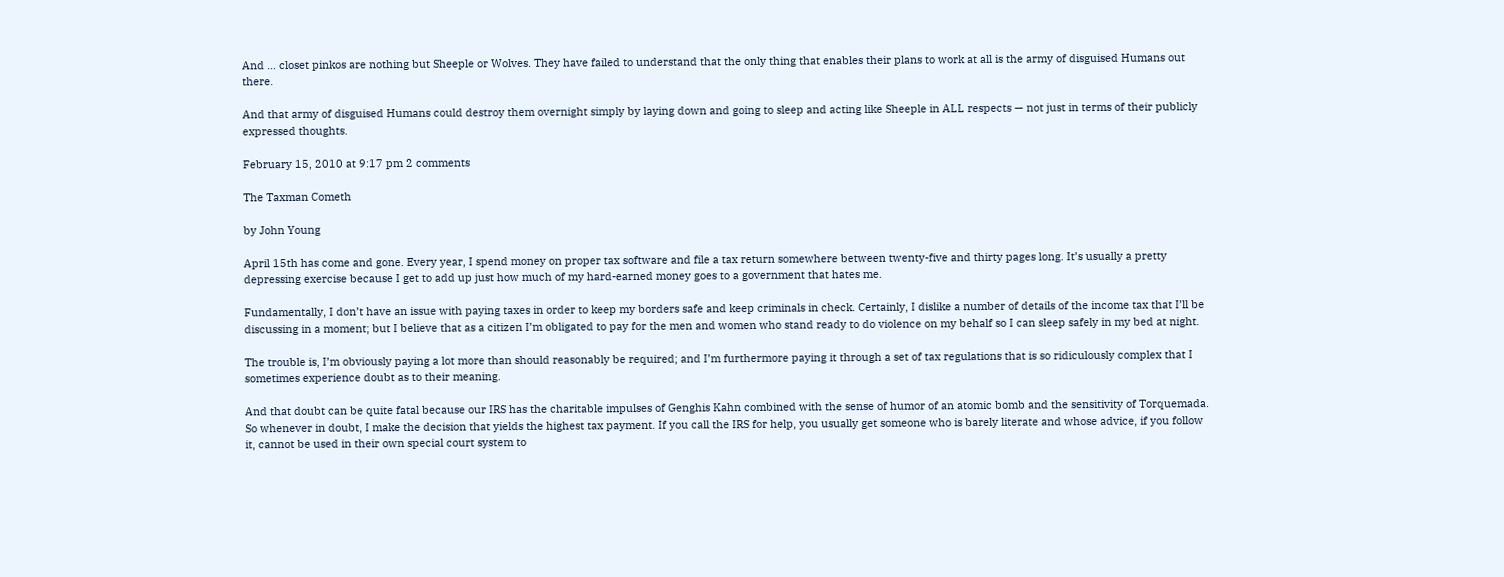And … closet pinkos are nothing but Sheeple or Wolves. They have failed to understand that the only thing that enables their plans to work at all is the army of disguised Humans out there.

And that army of disguised Humans could destroy them overnight simply by laying down and going to sleep and acting like Sheeple in ALL respects — not just in terms of their publicly expressed thoughts.

February 15, 2010 at 9:17 pm 2 comments

The Taxman Cometh

by John Young

April 15th has come and gone. Every year, I spend money on proper tax software and file a tax return somewhere between twenty-five and thirty pages long. It’s usually a pretty depressing exercise because I get to add up just how much of my hard-earned money goes to a government that hates me.

Fundamentally, I don’t have an issue with paying taxes in order to keep my borders safe and keep criminals in check. Certainly, I dislike a number of details of the income tax that I’ll be discussing in a moment; but I believe that as a citizen I’m obligated to pay for the men and women who stand ready to do violence on my behalf so I can sleep safely in my bed at night.

The trouble is, I’m obviously paying a lot more than should reasonably be required; and I’m furthermore paying it through a set of tax regulations that is so ridiculously complex that I sometimes experience doubt as to their meaning.

And that doubt can be quite fatal because our IRS has the charitable impulses of Genghis Kahn combined with the sense of humor of an atomic bomb and the sensitivity of Torquemada. So whenever in doubt, I make the decision that yields the highest tax payment. If you call the IRS for help, you usually get someone who is barely literate and whose advice, if you follow it, cannot be used in their own special court system to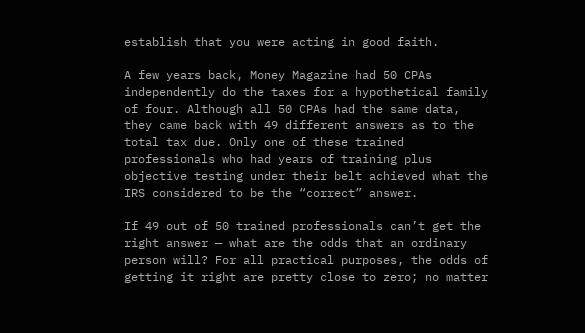establish that you were acting in good faith.

A few years back, Money Magazine had 50 CPAs independently do the taxes for a hypothetical family of four. Although all 50 CPAs had the same data, they came back with 49 different answers as to the total tax due. Only one of these trained professionals who had years of training plus objective testing under their belt achieved what the IRS considered to be the “correct” answer.

If 49 out of 50 trained professionals can’t get the right answer — what are the odds that an ordinary person will? For all practical purposes, the odds of getting it right are pretty close to zero; no matter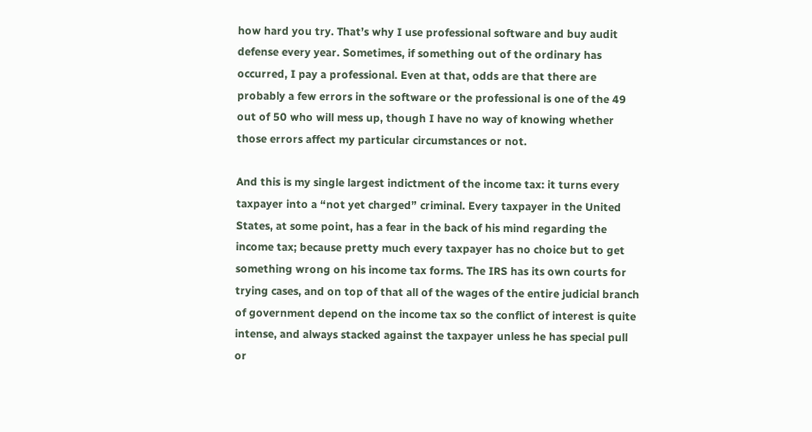how hard you try. That’s why I use professional software and buy audit defense every year. Sometimes, if something out of the ordinary has occurred, I pay a professional. Even at that, odds are that there are probably a few errors in the software or the professional is one of the 49 out of 50 who will mess up, though I have no way of knowing whether those errors affect my particular circumstances or not.

And this is my single largest indictment of the income tax: it turns every taxpayer into a “not yet charged” criminal. Every taxpayer in the United States, at some point, has a fear in the back of his mind regarding the income tax; because pretty much every taxpayer has no choice but to get something wrong on his income tax forms. The IRS has its own courts for trying cases, and on top of that all of the wages of the entire judicial branch of government depend on the income tax so the conflict of interest is quite intense, and always stacked against the taxpayer unless he has special pull or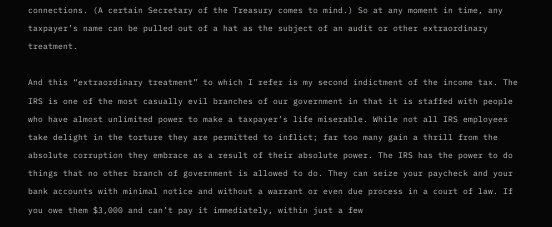connections. (A certain Secretary of the Treasury comes to mind.) So at any moment in time, any taxpayer’s name can be pulled out of a hat as the subject of an audit or other extraordinary treatment.

And this “extraordinary treatment” to which I refer is my second indictment of the income tax. The IRS is one of the most casually evil branches of our government in that it is staffed with people who have almost unlimited power to make a taxpayer’s life miserable. While not all IRS employees take delight in the torture they are permitted to inflict; far too many gain a thrill from the absolute corruption they embrace as a result of their absolute power. The IRS has the power to do things that no other branch of government is allowed to do. They can seize your paycheck and your bank accounts with minimal notice and without a warrant or even due process in a court of law. If you owe them $3,000 and can’t pay it immediately, within just a few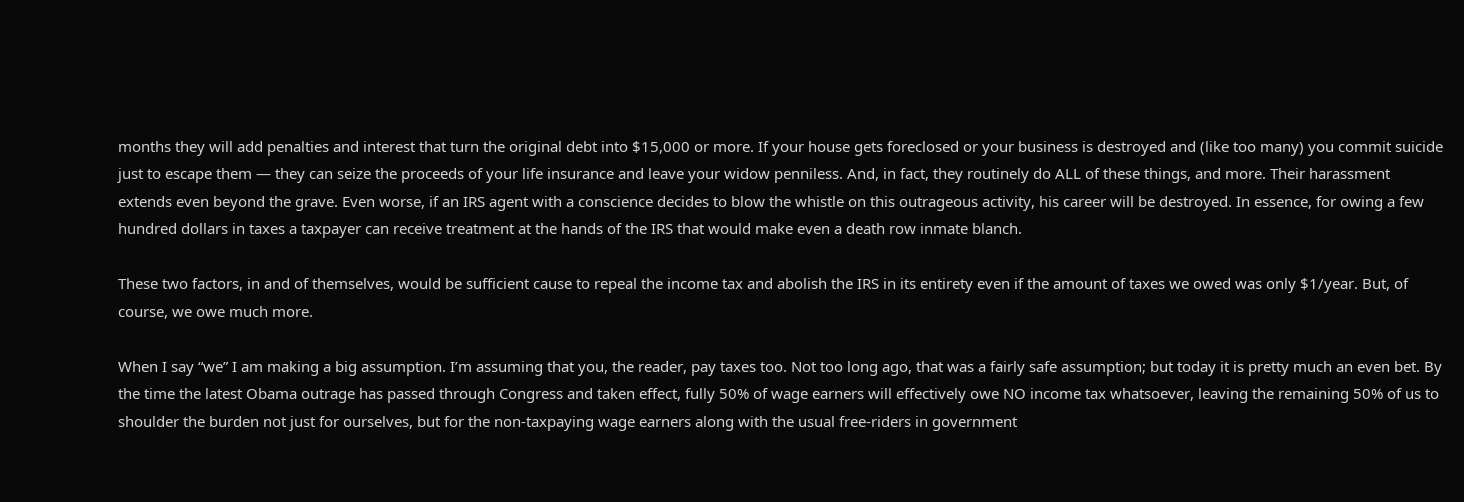months they will add penalties and interest that turn the original debt into $15,000 or more. If your house gets foreclosed or your business is destroyed and (like too many) you commit suicide just to escape them — they can seize the proceeds of your life insurance and leave your widow penniless. And, in fact, they routinely do ALL of these things, and more. Their harassment extends even beyond the grave. Even worse, if an IRS agent with a conscience decides to blow the whistle on this outrageous activity, his career will be destroyed. In essence, for owing a few hundred dollars in taxes a taxpayer can receive treatment at the hands of the IRS that would make even a death row inmate blanch.

These two factors, in and of themselves, would be sufficient cause to repeal the income tax and abolish the IRS in its entirety even if the amount of taxes we owed was only $1/year. But, of course, we owe much more.

When I say “we” I am making a big assumption. I’m assuming that you, the reader, pay taxes too. Not too long ago, that was a fairly safe assumption; but today it is pretty much an even bet. By the time the latest Obama outrage has passed through Congress and taken effect, fully 50% of wage earners will effectively owe NO income tax whatsoever, leaving the remaining 50% of us to shoulder the burden not just for ourselves, but for the non-taxpaying wage earners along with the usual free-riders in government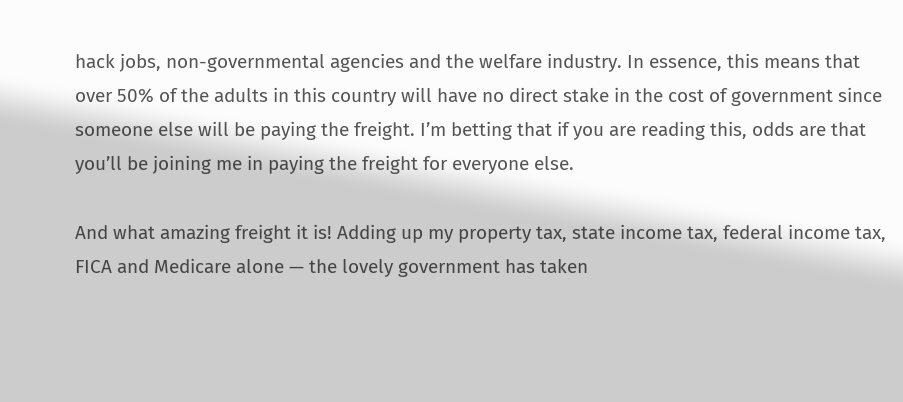hack jobs, non-governmental agencies and the welfare industry. In essence, this means that over 50% of the adults in this country will have no direct stake in the cost of government since someone else will be paying the freight. I’m betting that if you are reading this, odds are that you’ll be joining me in paying the freight for everyone else.

And what amazing freight it is! Adding up my property tax, state income tax, federal income tax, FICA and Medicare alone — the lovely government has taken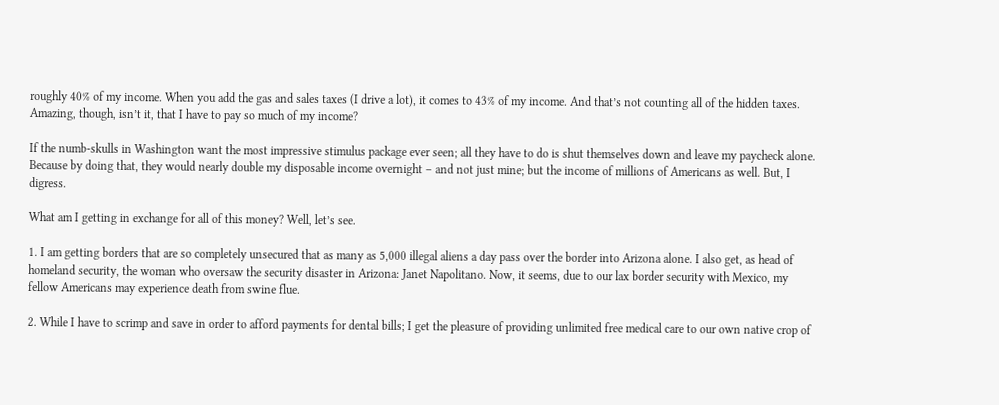roughly 40% of my income. When you add the gas and sales taxes (I drive a lot), it comes to 43% of my income. And that’s not counting all of the hidden taxes. Amazing, though, isn’t it, that I have to pay so much of my income?

If the numb-skulls in Washington want the most impressive stimulus package ever seen; all they have to do is shut themselves down and leave my paycheck alone. Because by doing that, they would nearly double my disposable income overnight – and not just mine; but the income of millions of Americans as well. But, I digress.

What am I getting in exchange for all of this money? Well, let’s see.

1. I am getting borders that are so completely unsecured that as many as 5,000 illegal aliens a day pass over the border into Arizona alone. I also get, as head of homeland security, the woman who oversaw the security disaster in Arizona: Janet Napolitano. Now, it seems, due to our lax border security with Mexico, my fellow Americans may experience death from swine flue.

2. While I have to scrimp and save in order to afford payments for dental bills; I get the pleasure of providing unlimited free medical care to our own native crop of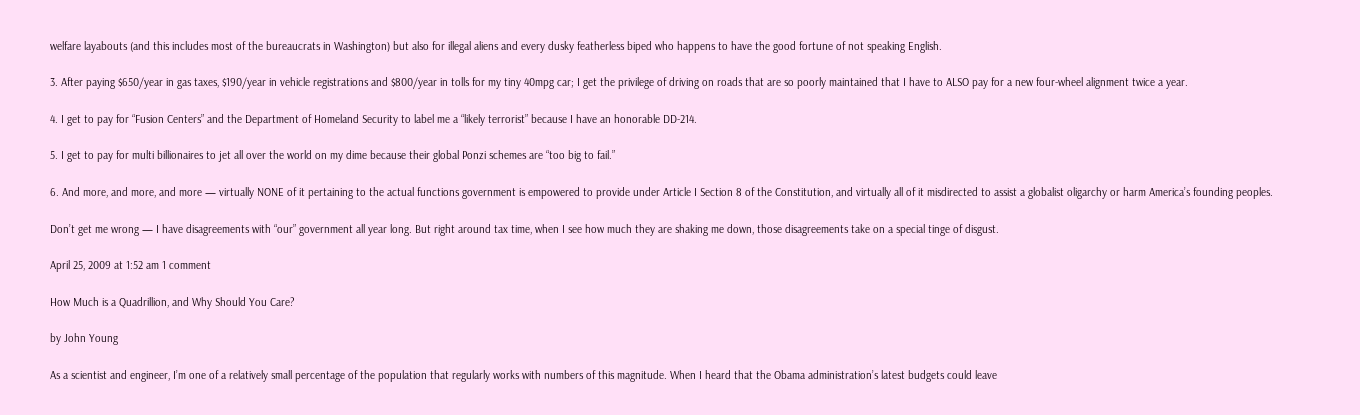welfare layabouts (and this includes most of the bureaucrats in Washington) but also for illegal aliens and every dusky featherless biped who happens to have the good fortune of not speaking English.

3. After paying $650/year in gas taxes, $190/year in vehicle registrations and $800/year in tolls for my tiny 40mpg car; I get the privilege of driving on roads that are so poorly maintained that I have to ALSO pay for a new four-wheel alignment twice a year.

4. I get to pay for “Fusion Centers” and the Department of Homeland Security to label me a “likely terrorist” because I have an honorable DD-214.

5. I get to pay for multi billionaires to jet all over the world on my dime because their global Ponzi schemes are “too big to fail.”

6. And more, and more, and more — virtually NONE of it pertaining to the actual functions government is empowered to provide under Article I Section 8 of the Constitution, and virtually all of it misdirected to assist a globalist oligarchy or harm America’s founding peoples.

Don’t get me wrong — I have disagreements with “our” government all year long. But right around tax time, when I see how much they are shaking me down, those disagreements take on a special tinge of disgust.

April 25, 2009 at 1:52 am 1 comment

How Much is a Quadrillion, and Why Should You Care?

by John Young

As a scientist and engineer, I’m one of a relatively small percentage of the population that regularly works with numbers of this magnitude. When I heard that the Obama administration’s latest budgets could leave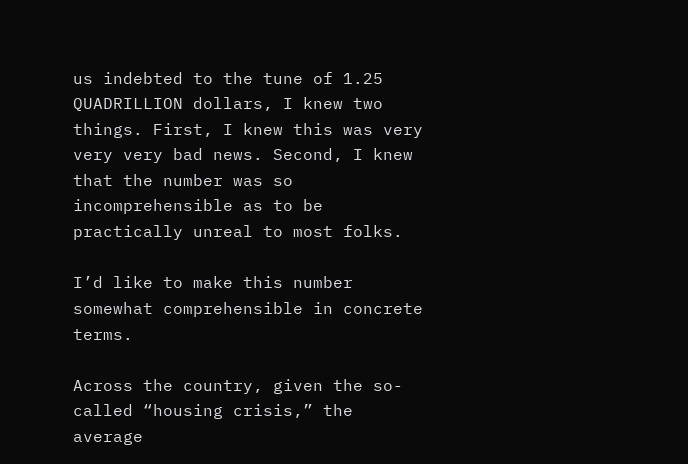us indebted to the tune of 1.25 QUADRILLION dollars, I knew two things. First, I knew this was very very very bad news. Second, I knew that the number was so incomprehensible as to be practically unreal to most folks.

I’d like to make this number somewhat comprehensible in concrete terms.

Across the country, given the so-called “housing crisis,” the average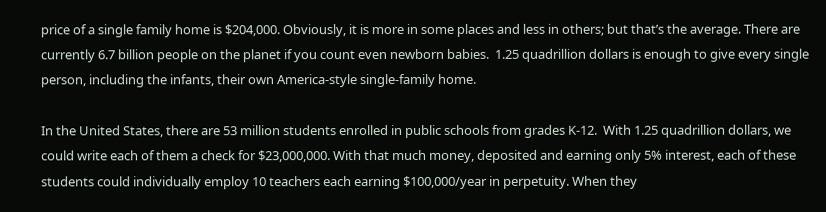price of a single family home is $204,000. Obviously, it is more in some places and less in others; but that’s the average. There are currently 6.7 billion people on the planet if you count even newborn babies.  1.25 quadrillion dollars is enough to give every single person, including the infants, their own America-style single-family home.

In the United States, there are 53 million students enrolled in public schools from grades K-12.  With 1.25 quadrillion dollars, we could write each of them a check for $23,000,000. With that much money, deposited and earning only 5% interest, each of these students could individually employ 10 teachers each earning $100,000/year in perpetuity. When they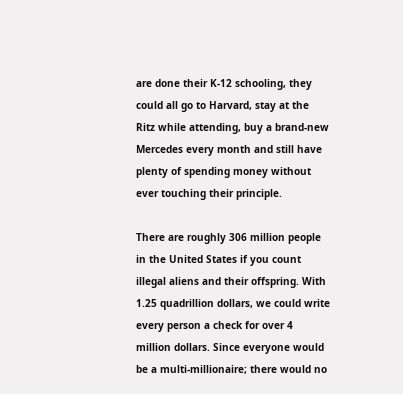are done their K-12 schooling, they could all go to Harvard, stay at the Ritz while attending, buy a brand-new Mercedes every month and still have plenty of spending money without ever touching their principle.

There are roughly 306 million people in the United States if you count illegal aliens and their offspring. With 1.25 quadrillion dollars, we could write every person a check for over 4 million dollars. Since everyone would be a multi-millionaire; there would no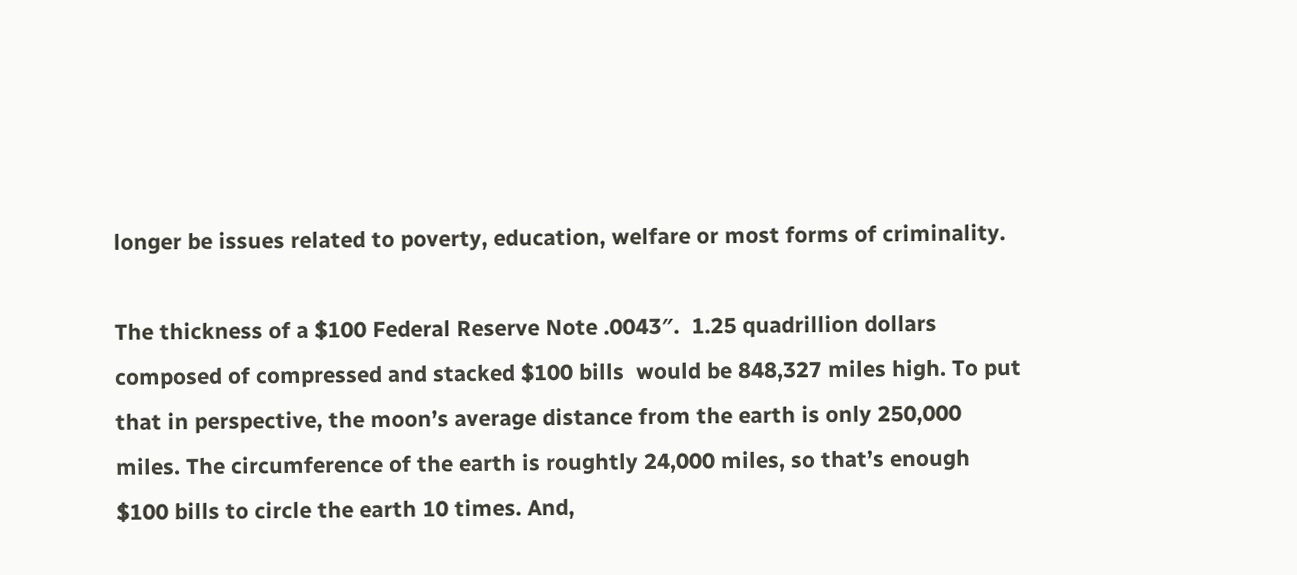longer be issues related to poverty, education, welfare or most forms of criminality.

The thickness of a $100 Federal Reserve Note .0043″.  1.25 quadrillion dollars composed of compressed and stacked $100 bills  would be 848,327 miles high. To put that in perspective, the moon’s average distance from the earth is only 250,000 miles. The circumference of the earth is roughtly 24,000 miles, so that’s enough $100 bills to circle the earth 10 times. And,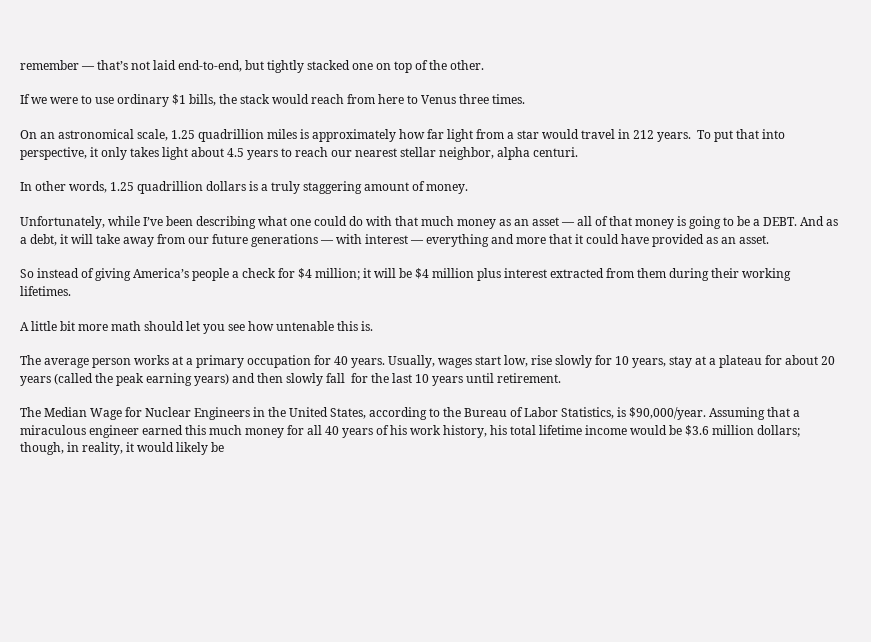remember — that’s not laid end-to-end, but tightly stacked one on top of the other.

If we were to use ordinary $1 bills, the stack would reach from here to Venus three times.

On an astronomical scale, 1.25 quadrillion miles is approximately how far light from a star would travel in 212 years.  To put that into perspective, it only takes light about 4.5 years to reach our nearest stellar neighbor, alpha centuri.

In other words, 1.25 quadrillion dollars is a truly staggering amount of money.

Unfortunately, while I’ve been describing what one could do with that much money as an asset — all of that money is going to be a DEBT. And as a debt, it will take away from our future generations — with interest — everything and more that it could have provided as an asset.

So instead of giving America’s people a check for $4 million; it will be $4 million plus interest extracted from them during their working lifetimes.

A little bit more math should let you see how untenable this is.

The average person works at a primary occupation for 40 years. Usually, wages start low, rise slowly for 10 years, stay at a plateau for about 20 years (called the peak earning years) and then slowly fall  for the last 10 years until retirement.

The Median Wage for Nuclear Engineers in the United States, according to the Bureau of Labor Statistics, is $90,000/year. Assuming that a miraculous engineer earned this much money for all 40 years of his work history, his total lifetime income would be $3.6 million dollars; though, in reality, it would likely be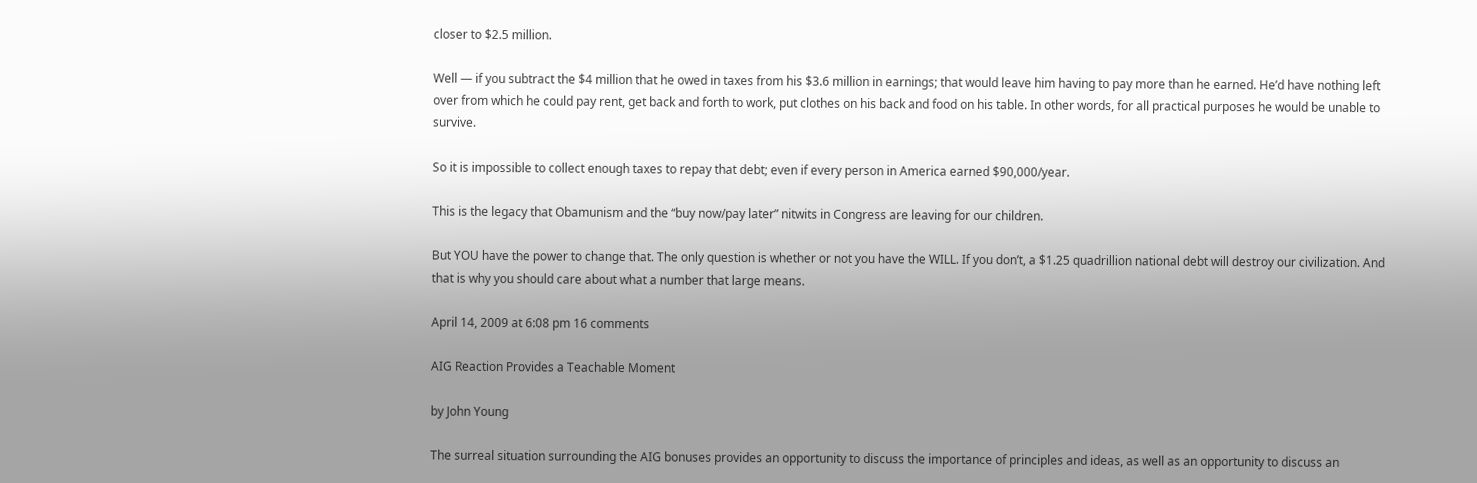closer to $2.5 million.

Well — if you subtract the $4 million that he owed in taxes from his $3.6 million in earnings; that would leave him having to pay more than he earned. He’d have nothing left over from which he could pay rent, get back and forth to work, put clothes on his back and food on his table. In other words, for all practical purposes he would be unable to survive.

So it is impossible to collect enough taxes to repay that debt; even if every person in America earned $90,000/year.

This is the legacy that Obamunism and the “buy now/pay later” nitwits in Congress are leaving for our children.

But YOU have the power to change that. The only question is whether or not you have the WILL. If you don’t, a $1.25 quadrillion national debt will destroy our civilization. And that is why you should care about what a number that large means.

April 14, 2009 at 6:08 pm 16 comments

AIG Reaction Provides a Teachable Moment

by John Young

The surreal situation surrounding the AIG bonuses provides an opportunity to discuss the importance of principles and ideas, as well as an opportunity to discuss an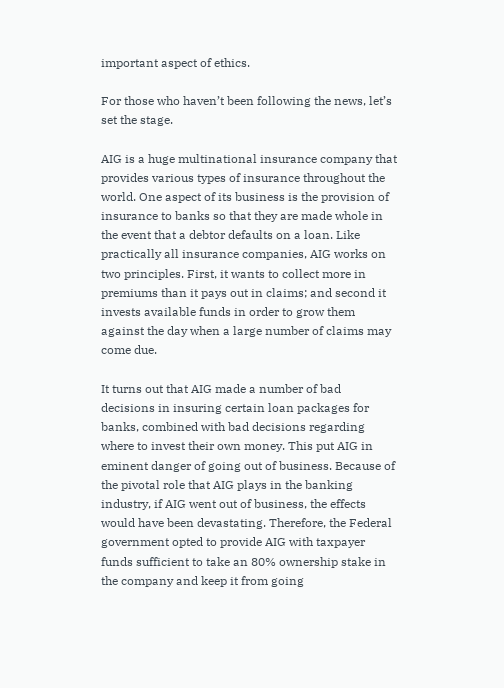important aspect of ethics.

For those who haven’t been following the news, let’s set the stage.

AIG is a huge multinational insurance company that provides various types of insurance throughout the world. One aspect of its business is the provision of insurance to banks so that they are made whole in the event that a debtor defaults on a loan. Like practically all insurance companies, AIG works on two principles. First, it wants to collect more in premiums than it pays out in claims; and second it invests available funds in order to grow them against the day when a large number of claims may come due.

It turns out that AIG made a number of bad decisions in insuring certain loan packages for banks, combined with bad decisions regarding where to invest their own money. This put AIG in eminent danger of going out of business. Because of the pivotal role that AIG plays in the banking industry, if AIG went out of business, the effects would have been devastating. Therefore, the Federal government opted to provide AIG with taxpayer funds sufficient to take an 80% ownership stake in the company and keep it from going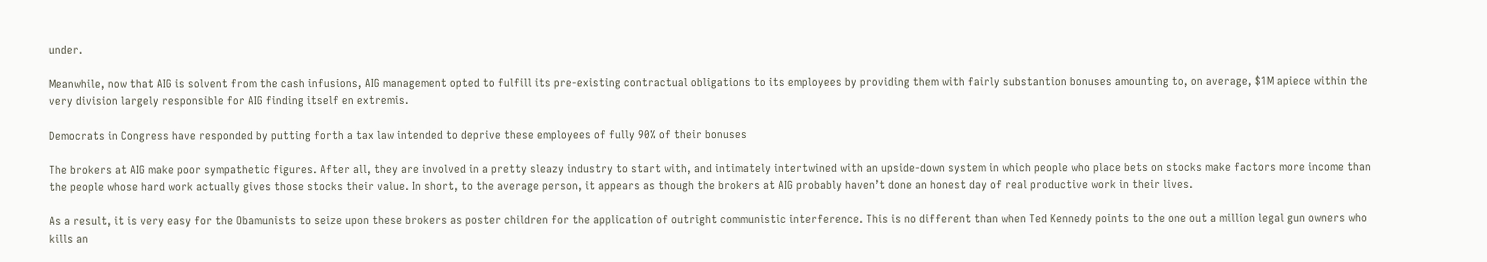under.

Meanwhile, now that AIG is solvent from the cash infusions, AIG management opted to fulfill its pre-existing contractual obligations to its employees by providing them with fairly substantion bonuses amounting to, on average, $1M apiece within the very division largely responsible for AIG finding itself en extremis.

Democrats in Congress have responded by putting forth a tax law intended to deprive these employees of fully 90% of their bonuses

The brokers at AIG make poor sympathetic figures. After all, they are involved in a pretty sleazy industry to start with, and intimately intertwined with an upside-down system in which people who place bets on stocks make factors more income than the people whose hard work actually gives those stocks their value. In short, to the average person, it appears as though the brokers at AIG probably haven’t done an honest day of real productive work in their lives.

As a result, it is very easy for the Obamunists to seize upon these brokers as poster children for the application of outright communistic interference. This is no different than when Ted Kennedy points to the one out a million legal gun owners who kills an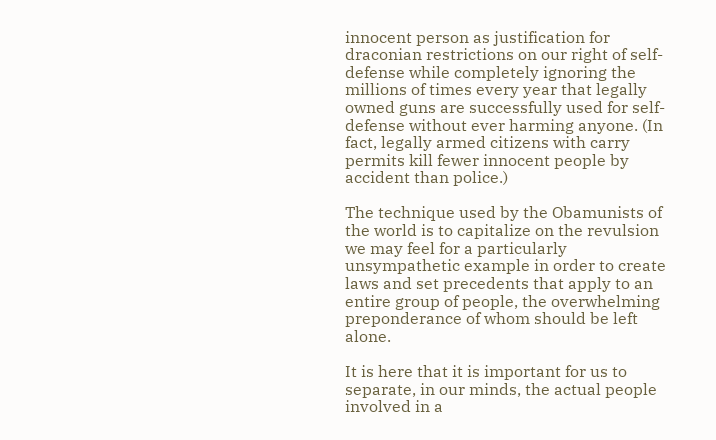innocent person as justification for draconian restrictions on our right of self-defense while completely ignoring the millions of times every year that legally owned guns are successfully used for self-defense without ever harming anyone. (In fact, legally armed citizens with carry permits kill fewer innocent people by accident than police.)

The technique used by the Obamunists of the world is to capitalize on the revulsion we may feel for a particularly unsympathetic example in order to create laws and set precedents that apply to an entire group of people, the overwhelming preponderance of whom should be left alone.

It is here that it is important for us to separate, in our minds, the actual people involved in a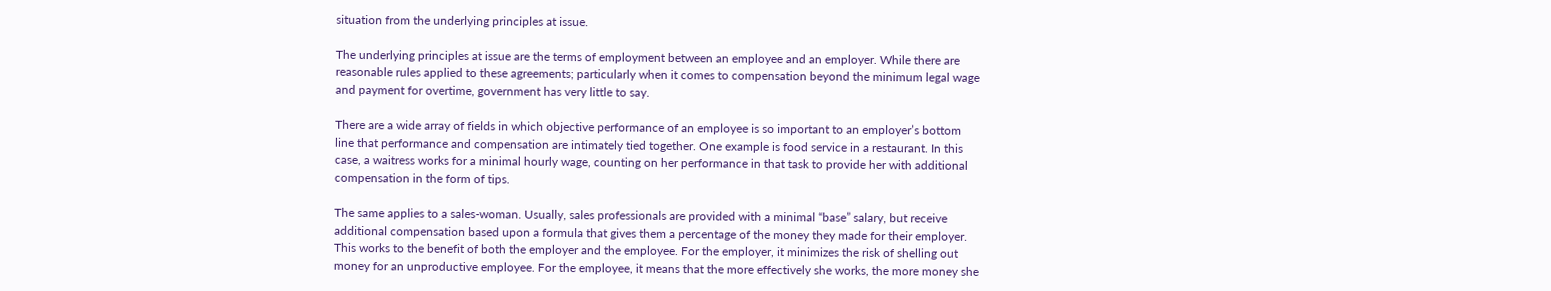situation from the underlying principles at issue.

The underlying principles at issue are the terms of employment between an employee and an employer. While there are reasonable rules applied to these agreements; particularly when it comes to compensation beyond the minimum legal wage and payment for overtime, government has very little to say.

There are a wide array of fields in which objective performance of an employee is so important to an employer’s bottom line that performance and compensation are intimately tied together. One example is food service in a restaurant. In this case, a waitress works for a minimal hourly wage, counting on her performance in that task to provide her with additional compensation in the form of tips.

The same applies to a sales-woman. Usually, sales professionals are provided with a minimal “base” salary, but receive additional compensation based upon a formula that gives them a percentage of the money they made for their employer. This works to the benefit of both the employer and the employee. For the employer, it minimizes the risk of shelling out money for an unproductive employee. For the employee, it means that the more effectively she works, the more money she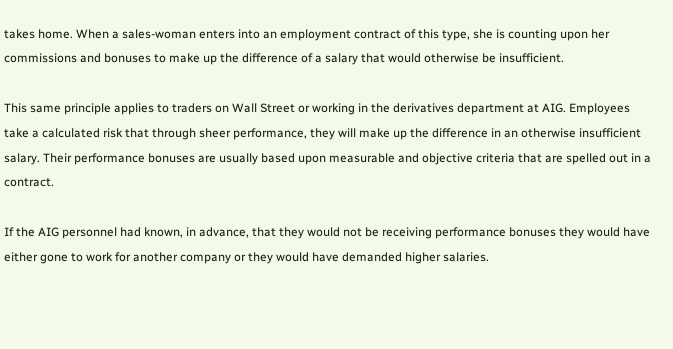takes home. When a sales-woman enters into an employment contract of this type, she is counting upon her commissions and bonuses to make up the difference of a salary that would otherwise be insufficient.

This same principle applies to traders on Wall Street or working in the derivatives department at AIG. Employees take a calculated risk that through sheer performance, they will make up the difference in an otherwise insufficient salary. Their performance bonuses are usually based upon measurable and objective criteria that are spelled out in a contract.

If the AIG personnel had known, in advance, that they would not be receiving performance bonuses they would have either gone to work for another company or they would have demanded higher salaries.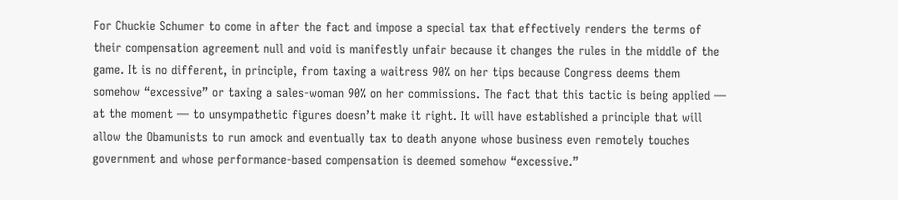For Chuckie Schumer to come in after the fact and impose a special tax that effectively renders the terms of their compensation agreement null and void is manifestly unfair because it changes the rules in the middle of the game. It is no different, in principle, from taxing a waitress 90% on her tips because Congress deems them somehow “excessive” or taxing a sales-woman 90% on her commissions. The fact that this tactic is being applied — at the moment — to unsympathetic figures doesn’t make it right. It will have established a principle that will allow the Obamunists to run amock and eventually tax to death anyone whose business even remotely touches government and whose performance-based compensation is deemed somehow “excessive.”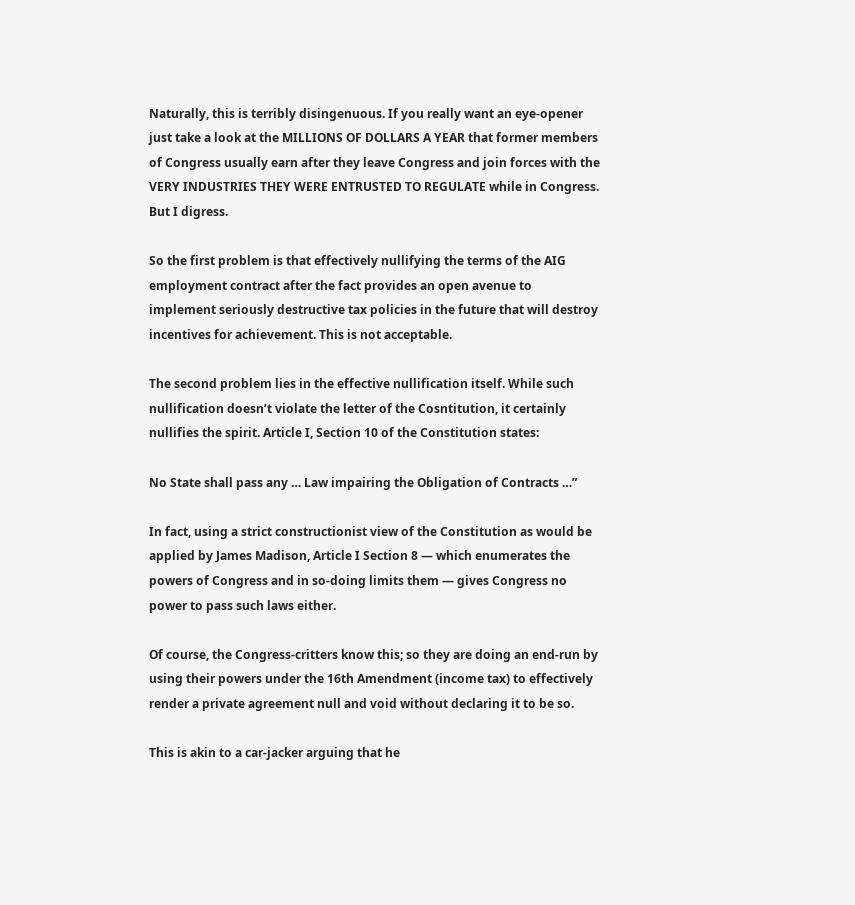Naturally, this is terribly disingenuous. If you really want an eye-opener just take a look at the MILLIONS OF DOLLARS A YEAR that former members of Congress usually earn after they leave Congress and join forces with the VERY INDUSTRIES THEY WERE ENTRUSTED TO REGULATE while in Congress. But I digress.

So the first problem is that effectively nullifying the terms of the AIG employment contract after the fact provides an open avenue to implement seriously destructive tax policies in the future that will destroy incentives for achievement. This is not acceptable.

The second problem lies in the effective nullification itself. While such nullification doesn’t violate the letter of the Cosntitution, it certainly nullifies the spirit. Article I, Section 10 of the Constitution states:

No State shall pass any … Law impairing the Obligation of Contracts …”

In fact, using a strict constructionist view of the Constitution as would be applied by James Madison, Article I Section 8 — which enumerates the powers of Congress and in so-doing limits them — gives Congress no power to pass such laws either.

Of course, the Congress-critters know this; so they are doing an end-run by using their powers under the 16th Amendment (income tax) to effectively render a private agreement null and void without declaring it to be so.

This is akin to a car-jacker arguing that he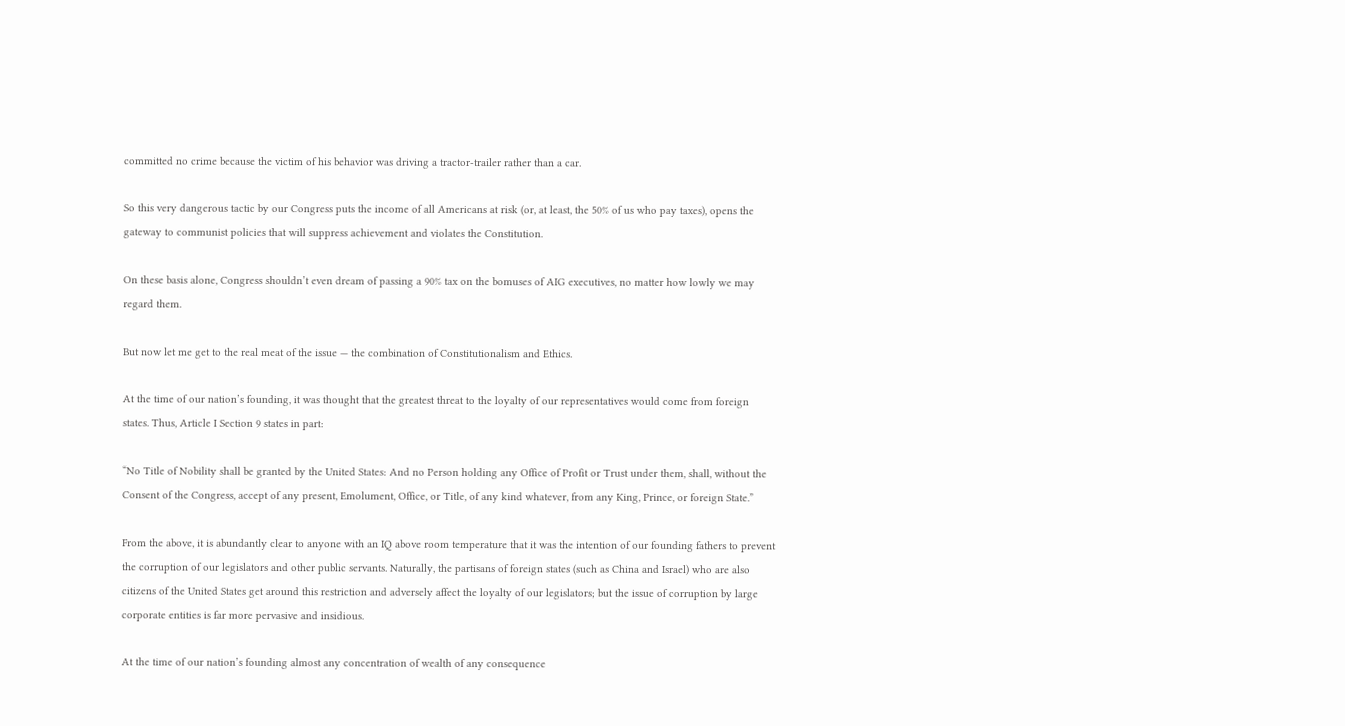committed no crime because the victim of his behavior was driving a tractor-trailer rather than a car.

So this very dangerous tactic by our Congress puts the income of all Americans at risk (or, at least, the 50% of us who pay taxes), opens the gateway to communist policies that will suppress achievement and violates the Constitution.

On these basis alone, Congress shouldn’t even dream of passing a 90% tax on the bomuses of AIG executives, no matter how lowly we may regard them.

But now let me get to the real meat of the issue — the combination of Constitutionalism and Ethics.

At the time of our nation’s founding, it was thought that the greatest threat to the loyalty of our representatives would come from foreign states. Thus, Article I Section 9 states in part:

“No Title of Nobility shall be granted by the United States: And no Person holding any Office of Profit or Trust under them, shall, without the Consent of the Congress, accept of any present, Emolument, Office, or Title, of any kind whatever, from any King, Prince, or foreign State.”

From the above, it is abundantly clear to anyone with an IQ above room temperature that it was the intention of our founding fathers to prevent the corruption of our legislators and other public servants. Naturally, the partisans of foreign states (such as China and Israel) who are also citizens of the United States get around this restriction and adversely affect the loyalty of our legislators; but the issue of corruption by large corporate entities is far more pervasive and insidious.

At the time of our nation’s founding almost any concentration of wealth of any consequence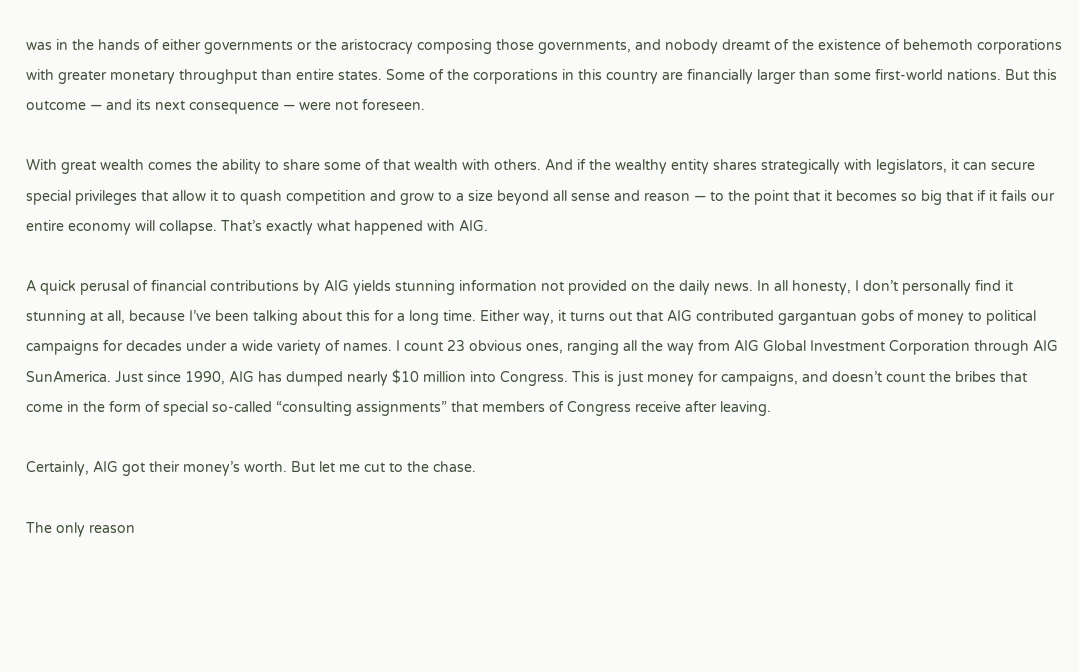was in the hands of either governments or the aristocracy composing those governments, and nobody dreamt of the existence of behemoth corporations with greater monetary throughput than entire states. Some of the corporations in this country are financially larger than some first-world nations. But this outcome — and its next consequence — were not foreseen.

With great wealth comes the ability to share some of that wealth with others. And if the wealthy entity shares strategically with legislators, it can secure special privileges that allow it to quash competition and grow to a size beyond all sense and reason — to the point that it becomes so big that if it fails our entire economy will collapse. That’s exactly what happened with AIG.

A quick perusal of financial contributions by AIG yields stunning information not provided on the daily news. In all honesty, I don’t personally find it stunning at all, because I’ve been talking about this for a long time. Either way, it turns out that AIG contributed gargantuan gobs of money to political campaigns for decades under a wide variety of names. I count 23 obvious ones, ranging all the way from AIG Global Investment Corporation through AIG SunAmerica. Just since 1990, AIG has dumped nearly $10 million into Congress. This is just money for campaigns, and doesn’t count the bribes that come in the form of special so-called “consulting assignments” that members of Congress receive after leaving.

Certainly, AIG got their money’s worth. But let me cut to the chase.

The only reason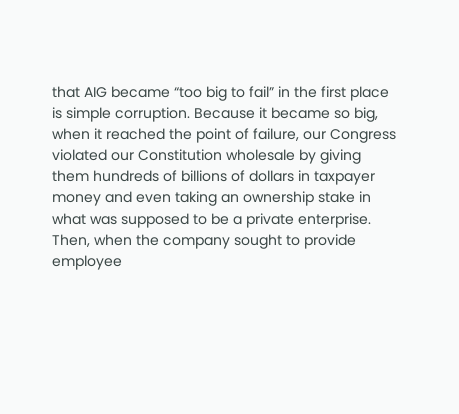that AIG became “too big to fail” in the first place is simple corruption. Because it became so big, when it reached the point of failure, our Congress violated our Constitution wholesale by giving them hundreds of billions of dollars in taxpayer money and even taking an ownership stake in what was supposed to be a private enterprise. Then, when the company sought to provide employee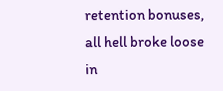retention bonuses, all hell broke loose in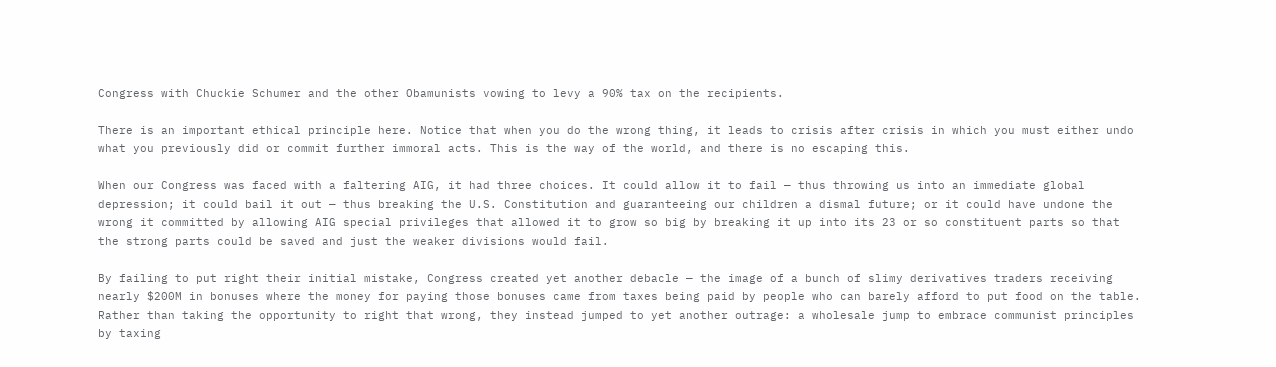Congress with Chuckie Schumer and the other Obamunists vowing to levy a 90% tax on the recipients.

There is an important ethical principle here. Notice that when you do the wrong thing, it leads to crisis after crisis in which you must either undo what you previously did or commit further immoral acts. This is the way of the world, and there is no escaping this.

When our Congress was faced with a faltering AIG, it had three choices. It could allow it to fail — thus throwing us into an immediate global depression; it could bail it out — thus breaking the U.S. Constitution and guaranteeing our children a dismal future; or it could have undone the wrong it committed by allowing AIG special privileges that allowed it to grow so big by breaking it up into its 23 or so constituent parts so that the strong parts could be saved and just the weaker divisions would fail.

By failing to put right their initial mistake, Congress created yet another debacle — the image of a bunch of slimy derivatives traders receiving nearly $200M in bonuses where the money for paying those bonuses came from taxes being paid by people who can barely afford to put food on the table. Rather than taking the opportunity to right that wrong, they instead jumped to yet another outrage: a wholesale jump to embrace communist principles by taxing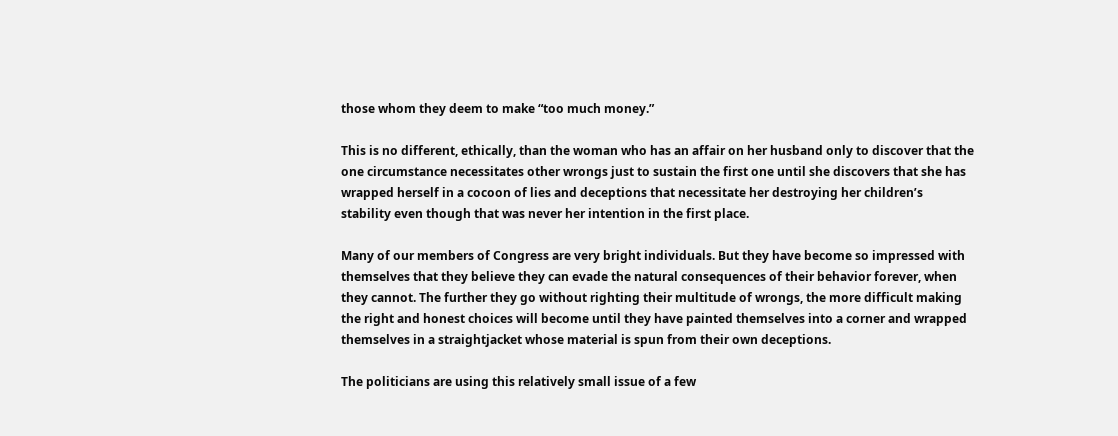those whom they deem to make “too much money.”

This is no different, ethically, than the woman who has an affair on her husband only to discover that the one circumstance necessitates other wrongs just to sustain the first one until she discovers that she has wrapped herself in a cocoon of lies and deceptions that necessitate her destroying her children’s stability even though that was never her intention in the first place.

Many of our members of Congress are very bright individuals. But they have become so impressed with themselves that they believe they can evade the natural consequences of their behavior forever, when they cannot. The further they go without righting their multitude of wrongs, the more difficult making the right and honest choices will become until they have painted themselves into a corner and wrapped themselves in a straightjacket whose material is spun from their own deceptions.

The politicians are using this relatively small issue of a few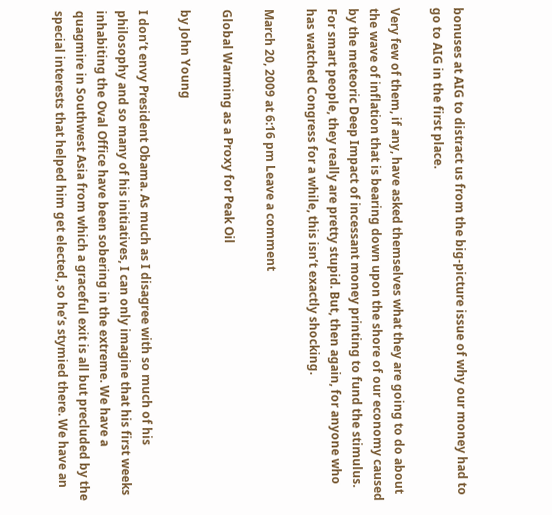bonuses at AIG to distract us from the big-picture issue of why our money had to go to AIG in the first place.

Very few of them, if any, have asked themselves what they are going to do about the wave of inflation that is bearing down upon the shore of our economy caused by the meteoric Deep Impact of incessant money printing to fund the stimulus. For smart people, they really are pretty stupid. But, then again, for anyone who has watched Congress for a while, this isn’t exactly shocking.

March 20, 2009 at 6:16 pm Leave a comment

Global Warming as a Proxy for Peak Oil

by John Young

I don’t envy President Obama. As much as I disagree with so much of his philosophy and so many of his initiatives, I can only imagine that his first weeks inhabiting the Oval Office have been sobering in the extreme. We have a quagmire in Southwest Asia from which a graceful exit is all but precluded by the special interests that helped him get elected, so he’s stymied there. We have an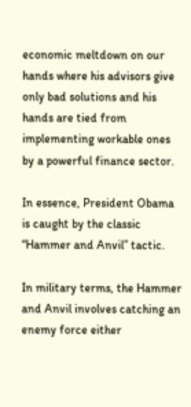economic meltdown on our hands where his advisors give only bad solutions and his hands are tied from implementing workable ones by a powerful finance sector.

In essence, President Obama is caught by the classic “Hammer and Anvil” tactic.

In military terms, the Hammer and Anvil involves catching an enemy force either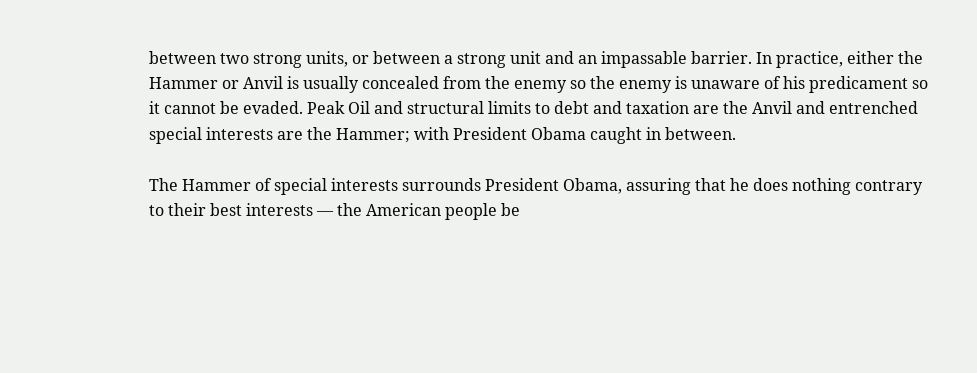between two strong units, or between a strong unit and an impassable barrier. In practice, either the Hammer or Anvil is usually concealed from the enemy so the enemy is unaware of his predicament so it cannot be evaded. Peak Oil and structural limits to debt and taxation are the Anvil and entrenched special interests are the Hammer; with President Obama caught in between.

The Hammer of special interests surrounds President Obama, assuring that he does nothing contrary to their best interests — the American people be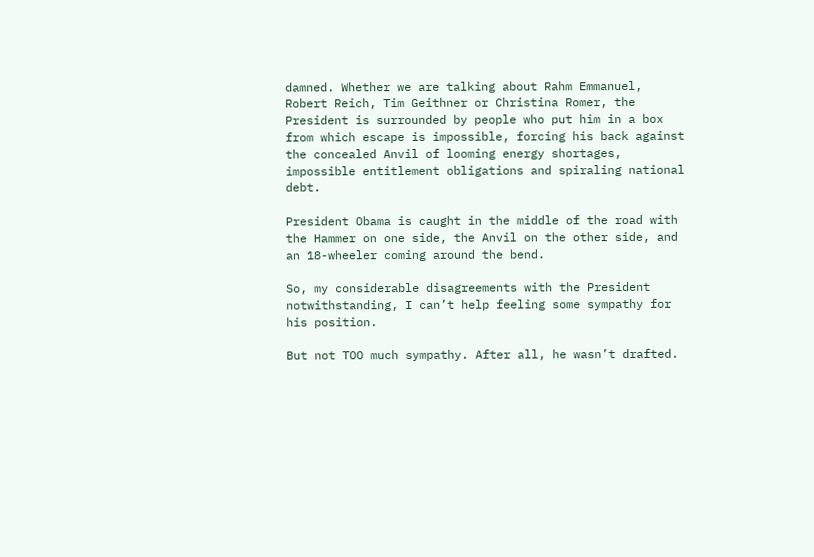damned. Whether we are talking about Rahm Emmanuel, Robert Reich, Tim Geithner or Christina Romer, the President is surrounded by people who put him in a box from which escape is impossible, forcing his back against the concealed Anvil of looming energy shortages, impossible entitlement obligations and spiraling national debt.

President Obama is caught in the middle of the road with the Hammer on one side, the Anvil on the other side, and an 18-wheeler coming around the bend.

So, my considerable disagreements with the President notwithstanding, I can’t help feeling some sympathy for his position.

But not TOO much sympathy. After all, he wasn’t drafted.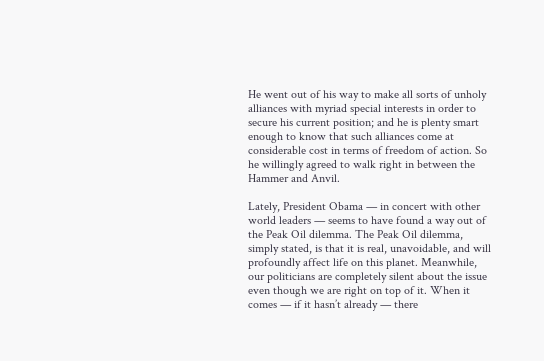He went out of his way to make all sorts of unholy alliances with myriad special interests in order to secure his current position; and he is plenty smart enough to know that such alliances come at considerable cost in terms of freedom of action. So he willingly agreed to walk right in between the Hammer and Anvil.

Lately, President Obama — in concert with other world leaders — seems to have found a way out of the Peak Oil dilemma. The Peak Oil dilemma, simply stated, is that it is real, unavoidable, and will profoundly affect life on this planet. Meanwhile, our politicians are completely silent about the issue even though we are right on top of it. When it comes — if it hasn’t already — there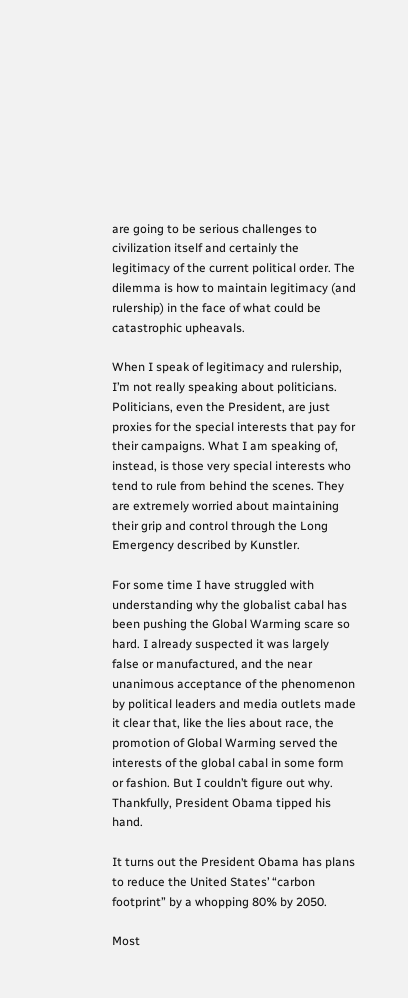are going to be serious challenges to civilization itself and certainly the legitimacy of the current political order. The dilemma is how to maintain legitimacy (and rulership) in the face of what could be catastrophic upheavals.

When I speak of legitimacy and rulership, I’m not really speaking about politicians. Politicians, even the President, are just proxies for the special interests that pay for their campaigns. What I am speaking of, instead, is those very special interests who tend to rule from behind the scenes. They are extremely worried about maintaining their grip and control through the Long Emergency described by Kunstler.

For some time I have struggled with understanding why the globalist cabal has been pushing the Global Warming scare so hard. I already suspected it was largely false or manufactured, and the near unanimous acceptance of the phenomenon by political leaders and media outlets made it clear that, like the lies about race, the promotion of Global Warming served the interests of the global cabal in some form or fashion. But I couldn’t figure out why. Thankfully, President Obama tipped his hand.

It turns out the President Obama has plans to reduce the United States’ “carbon footprint” by a whopping 80% by 2050.

Most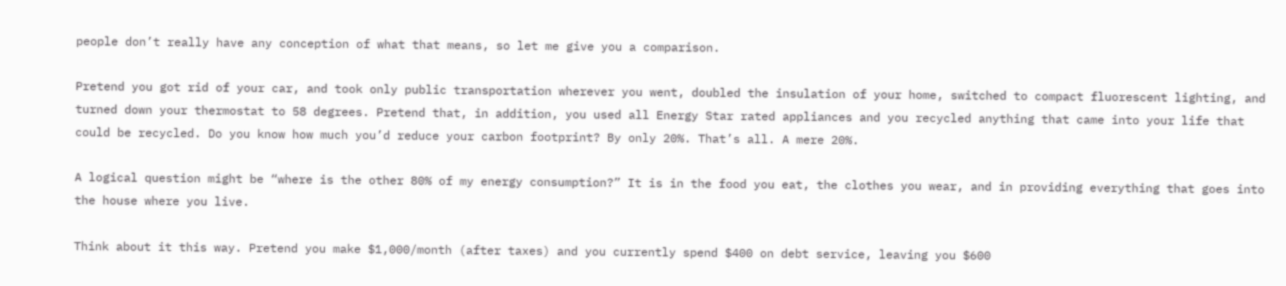people don’t really have any conception of what that means, so let me give you a comparison.

Pretend you got rid of your car, and took only public transportation wherever you went, doubled the insulation of your home, switched to compact fluorescent lighting, and turned down your thermostat to 58 degrees. Pretend that, in addition, you used all Energy Star rated appliances and you recycled anything that came into your life that could be recycled. Do you know how much you’d reduce your carbon footprint? By only 20%. That’s all. A mere 20%.

A logical question might be “where is the other 80% of my energy consumption?” It is in the food you eat, the clothes you wear, and in providing everything that goes into the house where you live.

Think about it this way. Pretend you make $1,000/month (after taxes) and you currently spend $400 on debt service, leaving you $600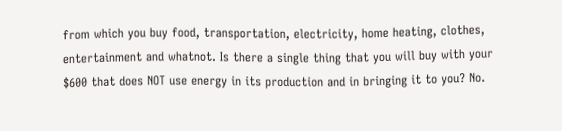from which you buy food, transportation, electricity, home heating, clothes, entertainment and whatnot. Is there a single thing that you will buy with your $600 that does NOT use energy in its production and in bringing it to you? No.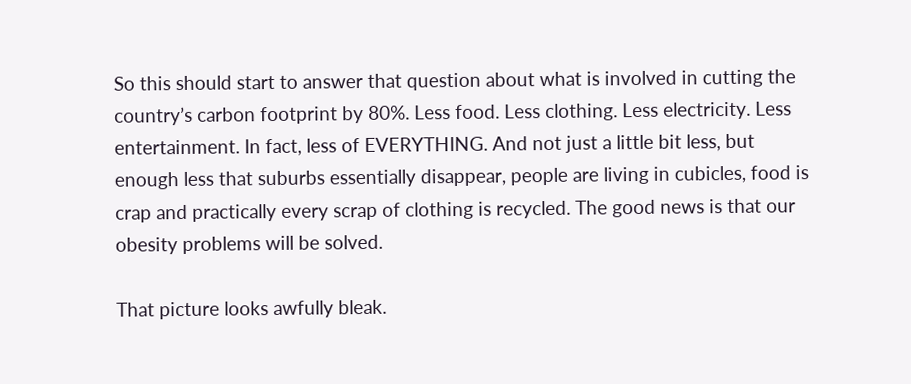So this should start to answer that question about what is involved in cutting the country’s carbon footprint by 80%. Less food. Less clothing. Less electricity. Less entertainment. In fact, less of EVERYTHING. And not just a little bit less, but enough less that suburbs essentially disappear, people are living in cubicles, food is crap and practically every scrap of clothing is recycled. The good news is that our obesity problems will be solved.

That picture looks awfully bleak.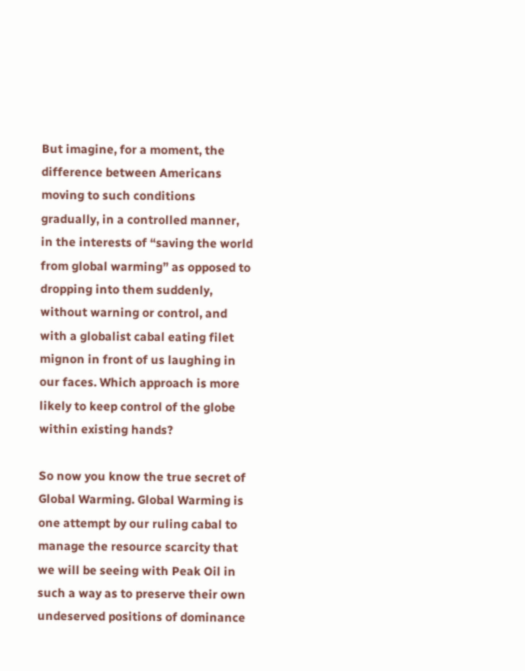But imagine, for a moment, the difference between Americans moving to such conditions gradually, in a controlled manner, in the interests of “saving the world from global warming” as opposed to dropping into them suddenly, without warning or control, and with a globalist cabal eating filet mignon in front of us laughing in our faces. Which approach is more likely to keep control of the globe within existing hands?

So now you know the true secret of Global Warming. Global Warming is one attempt by our ruling cabal to manage the resource scarcity that we will be seeing with Peak Oil in such a way as to preserve their own undeserved positions of dominance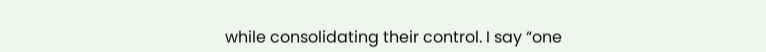while consolidating their control. I say “one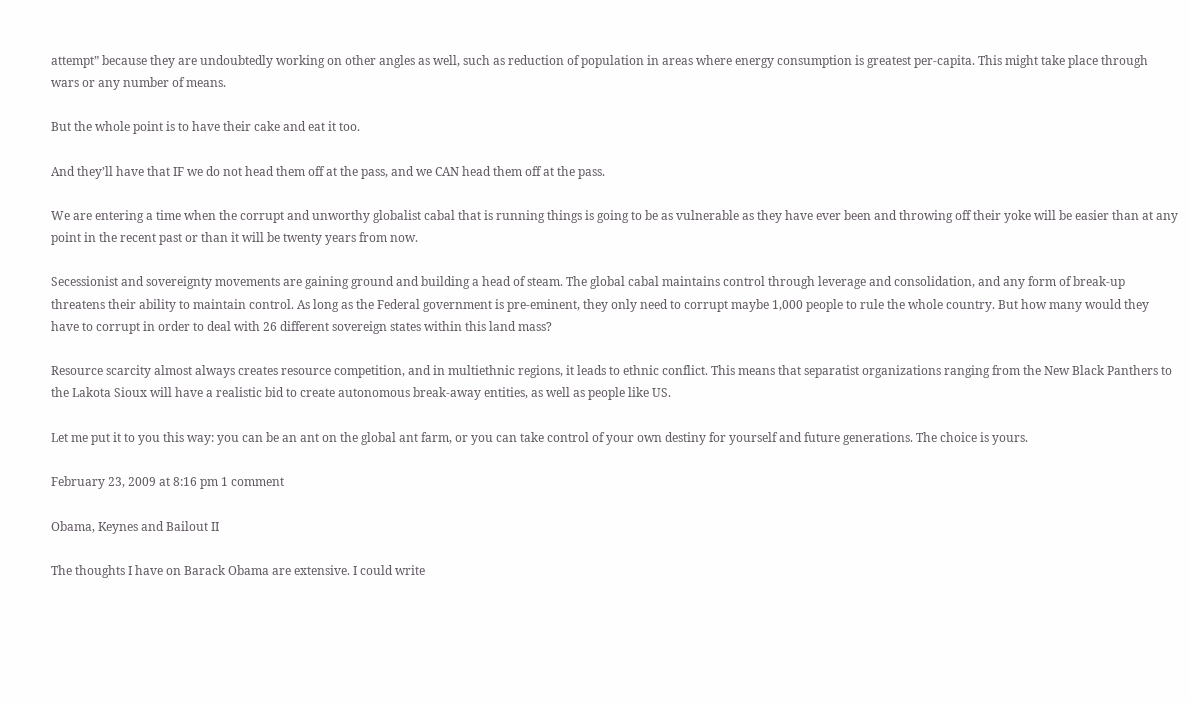attempt” because they are undoubtedly working on other angles as well, such as reduction of population in areas where energy consumption is greatest per-capita. This might take place through wars or any number of means.

But the whole point is to have their cake and eat it too.

And they’ll have that IF we do not head them off at the pass, and we CAN head them off at the pass.

We are entering a time when the corrupt and unworthy globalist cabal that is running things is going to be as vulnerable as they have ever been and throwing off their yoke will be easier than at any point in the recent past or than it will be twenty years from now.

Secessionist and sovereignty movements are gaining ground and building a head of steam. The global cabal maintains control through leverage and consolidation, and any form of break-up threatens their ability to maintain control. As long as the Federal government is pre-eminent, they only need to corrupt maybe 1,000 people to rule the whole country. But how many would they have to corrupt in order to deal with 26 different sovereign states within this land mass?

Resource scarcity almost always creates resource competition, and in multiethnic regions, it leads to ethnic conflict. This means that separatist organizations ranging from the New Black Panthers to the Lakota Sioux will have a realistic bid to create autonomous break-away entities, as well as people like US.

Let me put it to you this way: you can be an ant on the global ant farm, or you can take control of your own destiny for yourself and future generations. The choice is yours.

February 23, 2009 at 8:16 pm 1 comment

Obama, Keynes and Bailout II

The thoughts I have on Barack Obama are extensive. I could write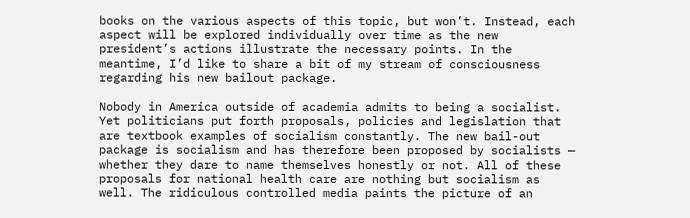books on the various aspects of this topic, but won’t. Instead, each aspect will be explored individually over time as the new president’s actions illustrate the necessary points. In the meantime, I’d like to share a bit of my stream of consciousness regarding his new bailout package.

Nobody in America outside of academia admits to being a socialist. Yet politicians put forth proposals, policies and legislation that are textbook examples of socialism constantly. The new bail-out package is socialism and has therefore been proposed by socialists — whether they dare to name themselves honestly or not. All of these proposals for national health care are nothing but socialism as well. The ridiculous controlled media paints the picture of an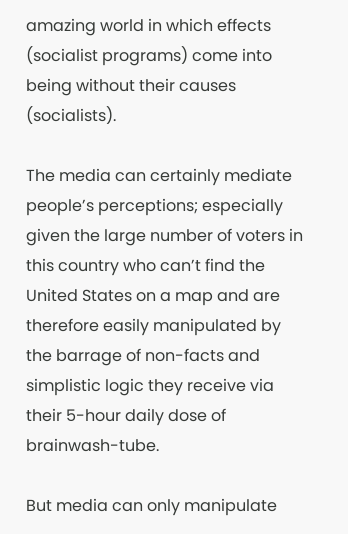amazing world in which effects (socialist programs) come into being without their causes (socialists).

The media can certainly mediate people’s perceptions; especially given the large number of voters in this country who can’t find the United States on a map and are therefore easily manipulated by the barrage of non-facts and simplistic logic they receive via their 5-hour daily dose of brainwash-tube.

But media can only manipulate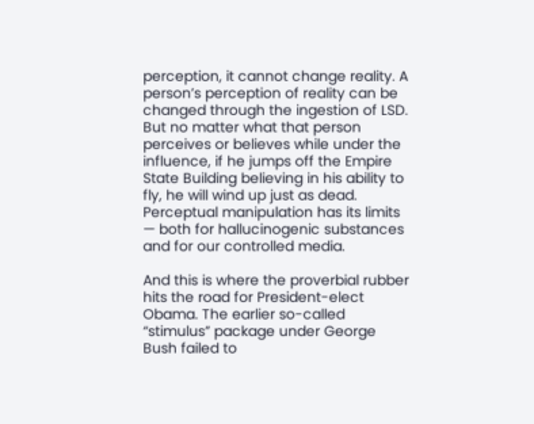perception, it cannot change reality. A person’s perception of reality can be changed through the ingestion of LSD. But no matter what that person perceives or believes while under the influence, if he jumps off the Empire State Building believing in his ability to fly, he will wind up just as dead. Perceptual manipulation has its limits — both for hallucinogenic substances and for our controlled media.

And this is where the proverbial rubber hits the road for President-elect Obama. The earlier so-called “stimulus” package under George Bush failed to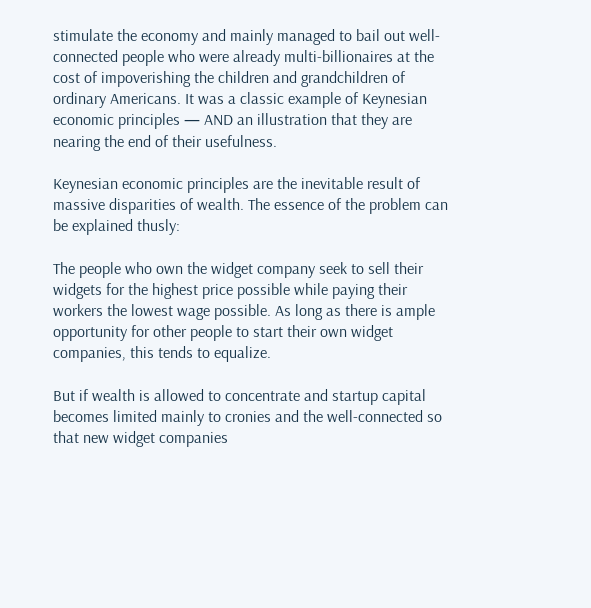stimulate the economy and mainly managed to bail out well-connected people who were already multi-billionaires at the cost of impoverishing the children and grandchildren of ordinary Americans. It was a classic example of Keynesian economic principles — AND an illustration that they are nearing the end of their usefulness.

Keynesian economic principles are the inevitable result of massive disparities of wealth. The essence of the problem can be explained thusly:

The people who own the widget company seek to sell their widgets for the highest price possible while paying their workers the lowest wage possible. As long as there is ample opportunity for other people to start their own widget companies, this tends to equalize.

But if wealth is allowed to concentrate and startup capital becomes limited mainly to cronies and the well-connected so that new widget companies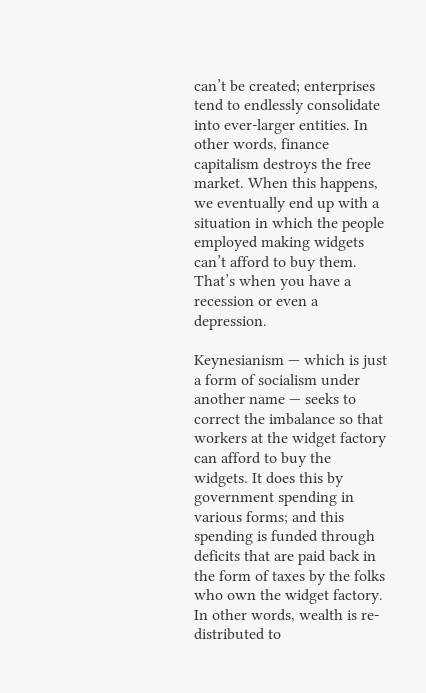can’t be created; enterprises tend to endlessly consolidate into ever-larger entities. In other words, finance capitalism destroys the free market. When this happens, we eventually end up with a situation in which the people employed making widgets can’t afford to buy them. That’s when you have a recession or even a depression.

Keynesianism — which is just a form of socialism under another name — seeks to correct the imbalance so that workers at the widget factory can afford to buy the widgets. It does this by government spending in various forms; and this spending is funded through deficits that are paid back in the form of taxes by the folks who own the widget factory. In other words, wealth is re-distributed to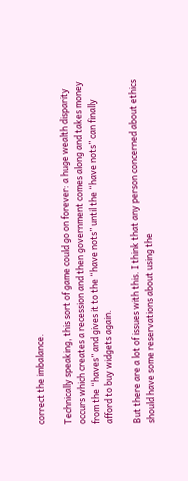correct the imbalance.

Technically speaking, this sort of game could go on forever: a huge wealth disparity occurs which creates a recession and then government comes along and takes money from the “haves” and gives it to the “have nots” until the “have nots” can finally afford to buy widgets again.

But there are a lot of issues with this. I think that any person concerned about ethics should have some reservations about using the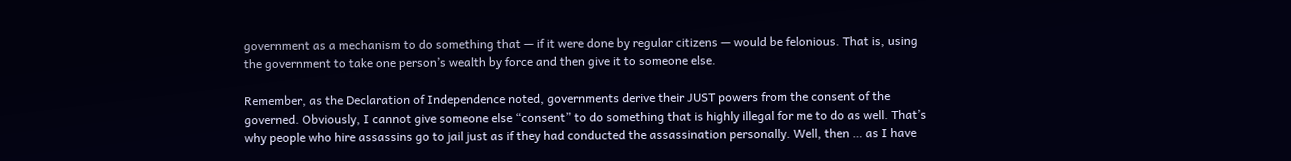government as a mechanism to do something that — if it were done by regular citizens — would be felonious. That is, using the government to take one person’s wealth by force and then give it to someone else.

Remember, as the Declaration of Independence noted, governments derive their JUST powers from the consent of the governed. Obviously, I cannot give someone else “consent” to do something that is highly illegal for me to do as well. That’s why people who hire assassins go to jail just as if they had conducted the assassination personally. Well, then … as I have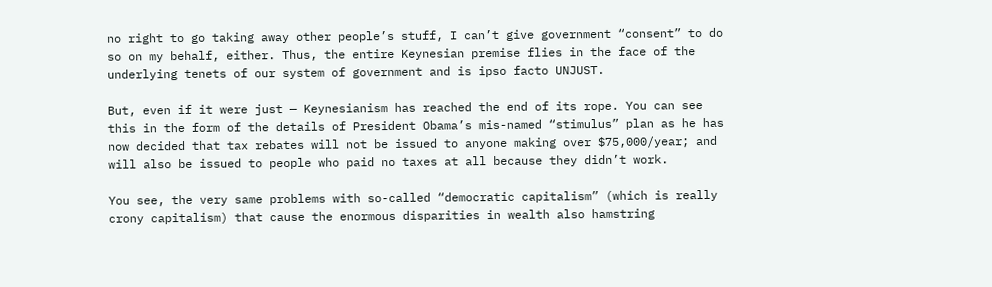no right to go taking away other people’s stuff, I can’t give government “consent” to do so on my behalf, either. Thus, the entire Keynesian premise flies in the face of the underlying tenets of our system of government and is ipso facto UNJUST.

But, even if it were just — Keynesianism has reached the end of its rope. You can see this in the form of the details of President Obama’s mis-named “stimulus” plan as he has now decided that tax rebates will not be issued to anyone making over $75,000/year; and will also be issued to people who paid no taxes at all because they didn’t work.

You see, the very same problems with so-called “democratic capitalism” (which is really crony capitalism) that cause the enormous disparities in wealth also hamstring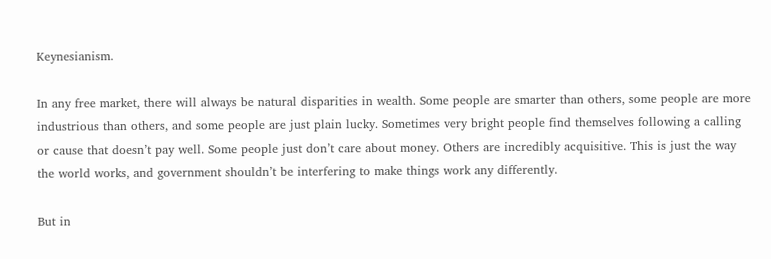Keynesianism.

In any free market, there will always be natural disparities in wealth. Some people are smarter than others, some people are more industrious than others, and some people are just plain lucky. Sometimes very bright people find themselves following a calling or cause that doesn’t pay well. Some people just don’t care about money. Others are incredibly acquisitive. This is just the way the world works, and government shouldn’t be interfering to make things work any differently.

But in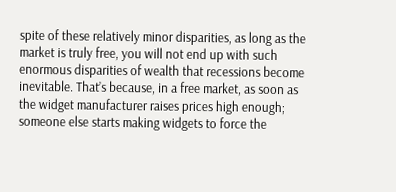spite of these relatively minor disparities, as long as the market is truly free, you will not end up with such enormous disparities of wealth that recessions become inevitable. That’s because, in a free market, as soon as the widget manufacturer raises prices high enough; someone else starts making widgets to force the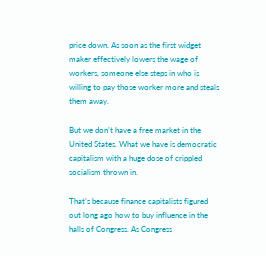price down. As soon as the first widget maker effectively lowers the wage of workers, someone else steps in who is willing to pay those worker more and steals them away.

But we don’t have a free market in the United States. What we have is democratic capitalism with a huge dose of crippled socialism thrown in.

That’s because finance capitalists figured out long ago how to buy influence in the halls of Congress. As Congress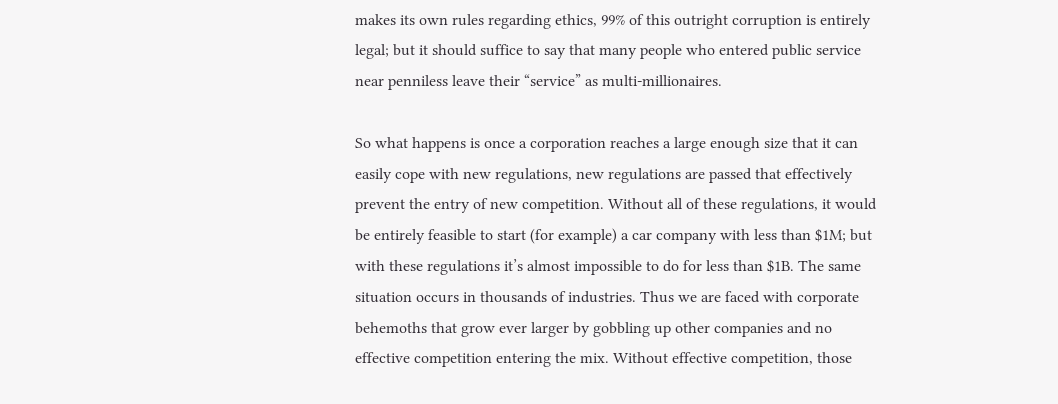makes its own rules regarding ethics, 99% of this outright corruption is entirely legal; but it should suffice to say that many people who entered public service near penniless leave their “service” as multi-millionaires.

So what happens is once a corporation reaches a large enough size that it can easily cope with new regulations, new regulations are passed that effectively prevent the entry of new competition. Without all of these regulations, it would be entirely feasible to start (for example) a car company with less than $1M; but with these regulations it’s almost impossible to do for less than $1B. The same situation occurs in thousands of industries. Thus we are faced with corporate behemoths that grow ever larger by gobbling up other companies and no effective competition entering the mix. Without effective competition, those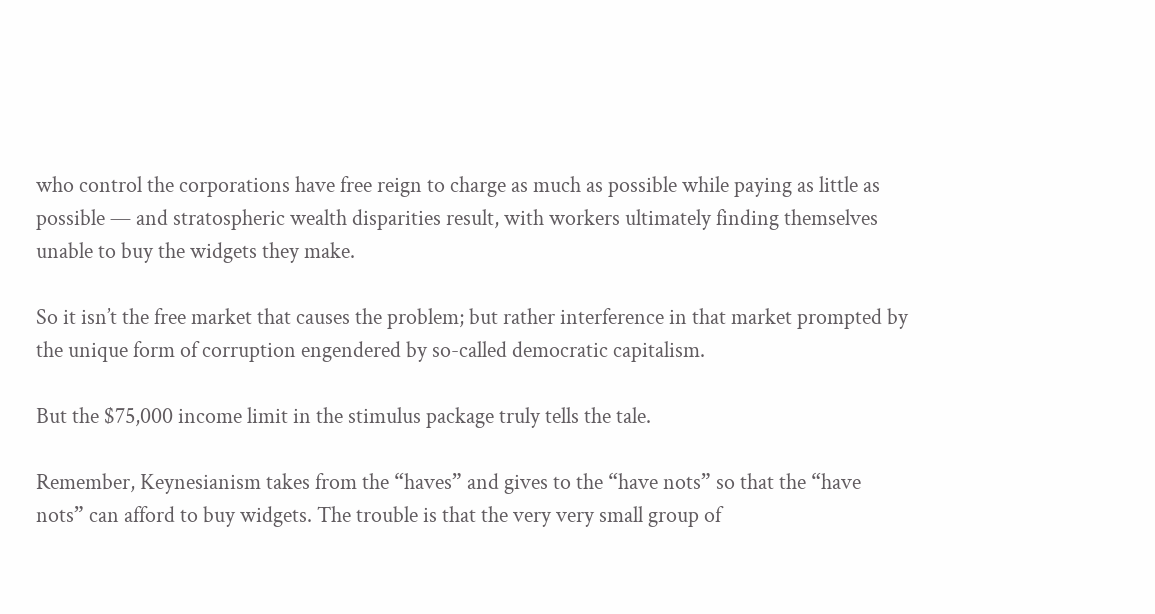who control the corporations have free reign to charge as much as possible while paying as little as possible — and stratospheric wealth disparities result, with workers ultimately finding themselves unable to buy the widgets they make.

So it isn’t the free market that causes the problem; but rather interference in that market prompted by the unique form of corruption engendered by so-called democratic capitalism.

But the $75,000 income limit in the stimulus package truly tells the tale.

Remember, Keynesianism takes from the “haves” and gives to the “have nots” so that the “have nots” can afford to buy widgets. The trouble is that the very very small group of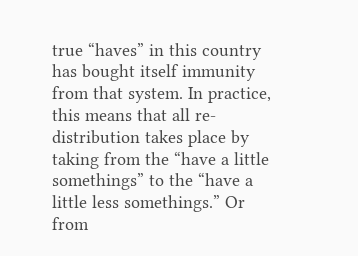true “haves” in this country has bought itself immunity from that system. In practice, this means that all re-distribution takes place by taking from the “have a little somethings” to the “have a little less somethings.” Or from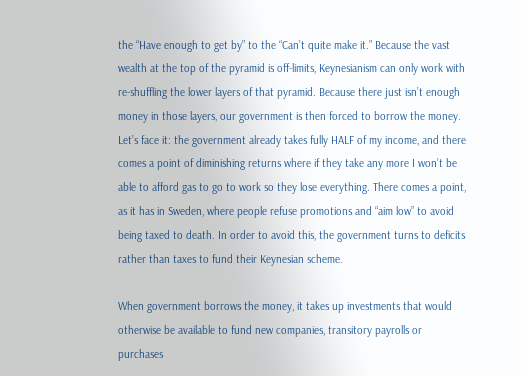the “Have enough to get by” to the “Can’t quite make it.” Because the vast wealth at the top of the pyramid is off-limits, Keynesianism can only work with re-shuffling the lower layers of that pyramid. Because there just isn’t enough money in those layers, our government is then forced to borrow the money. Let’s face it: the government already takes fully HALF of my income, and there comes a point of diminishing returns where if they take any more I won’t be able to afford gas to go to work so they lose everything. There comes a point, as it has in Sweden, where people refuse promotions and “aim low” to avoid being taxed to death. In order to avoid this, the government turns to deficits rather than taxes to fund their Keynesian scheme.

When government borrows the money, it takes up investments that would otherwise be available to fund new companies, transitory payrolls or purchases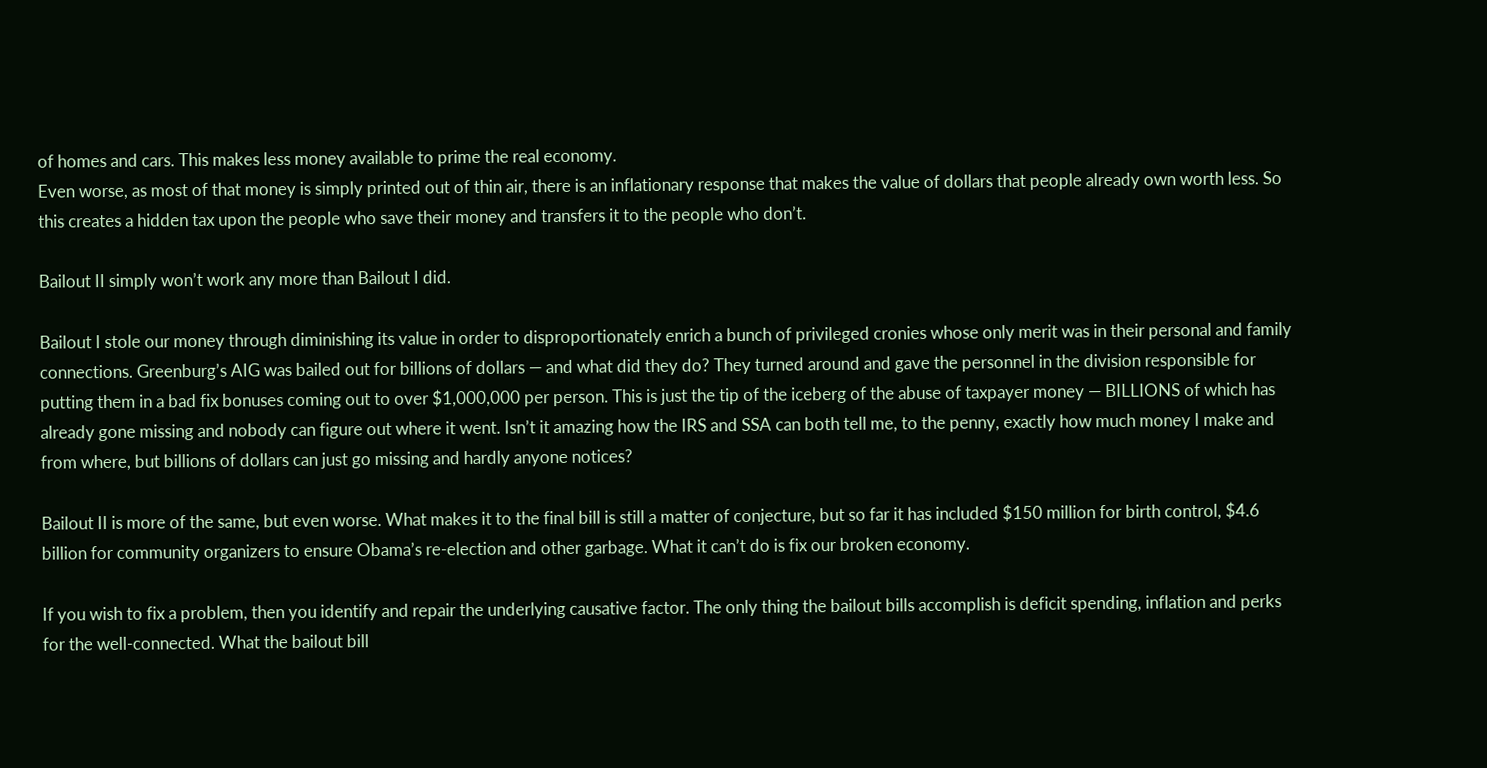of homes and cars. This makes less money available to prime the real economy.
Even worse, as most of that money is simply printed out of thin air, there is an inflationary response that makes the value of dollars that people already own worth less. So this creates a hidden tax upon the people who save their money and transfers it to the people who don’t.

Bailout II simply won’t work any more than Bailout I did.

Bailout I stole our money through diminishing its value in order to disproportionately enrich a bunch of privileged cronies whose only merit was in their personal and family connections. Greenburg’s AIG was bailed out for billions of dollars — and what did they do? They turned around and gave the personnel in the division responsible for putting them in a bad fix bonuses coming out to over $1,000,000 per person. This is just the tip of the iceberg of the abuse of taxpayer money — BILLIONS of which has already gone missing and nobody can figure out where it went. Isn’t it amazing how the IRS and SSA can both tell me, to the penny, exactly how much money I make and from where, but billions of dollars can just go missing and hardly anyone notices?

Bailout II is more of the same, but even worse. What makes it to the final bill is still a matter of conjecture, but so far it has included $150 million for birth control, $4.6 billion for community organizers to ensure Obama’s re-election and other garbage. What it can’t do is fix our broken economy.

If you wish to fix a problem, then you identify and repair the underlying causative factor. The only thing the bailout bills accomplish is deficit spending, inflation and perks for the well-connected. What the bailout bill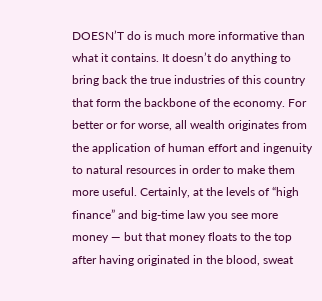DOESN’T do is much more informative than what it contains. It doesn’t do anything to bring back the true industries of this country that form the backbone of the economy. For better or for worse, all wealth originates from the application of human effort and ingenuity to natural resources in order to make them more useful. Certainly, at the levels of “high finance” and big-time law you see more money — but that money floats to the top after having originated in the blood, sweat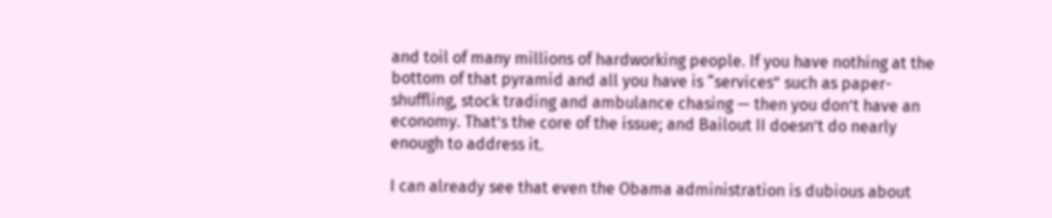and toil of many millions of hardworking people. If you have nothing at the bottom of that pyramid and all you have is “services” such as paper-shuffling, stock trading and ambulance chasing — then you don’t have an economy. That’s the core of the issue; and Bailout II doesn’t do nearly enough to address it.

I can already see that even the Obama administration is dubious about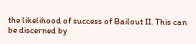the likelihood of success of Bailout II. This can be discerned by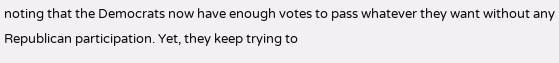noting that the Democrats now have enough votes to pass whatever they want without any Republican participation. Yet, they keep trying to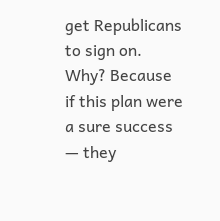get Republicans to sign on. Why? Because if this plan were a sure success — they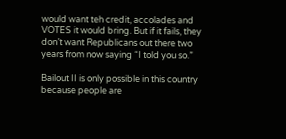would want teh credit, accolades and VOTES it would bring. But if it fails, they don’t want Republicans out there two years from now saying “I told you so.”

Bailout II is only possible in this country because people are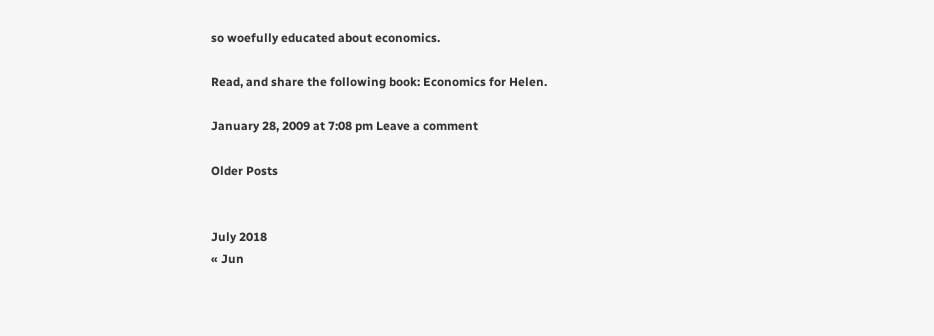so woefully educated about economics.

Read, and share the following book: Economics for Helen.

January 28, 2009 at 7:08 pm Leave a comment

Older Posts


July 2018
« Jun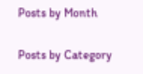Posts by Month

Posts by Category